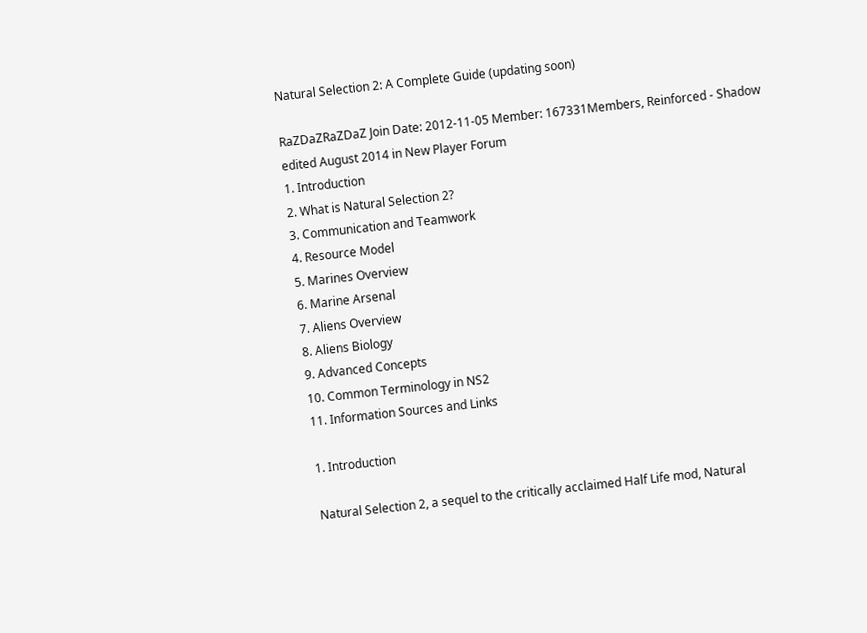Natural Selection 2: A Complete Guide (updating soon)

RaZDaZRaZDaZ Join Date: 2012-11-05 Member: 167331Members, Reinforced - Shadow
edited August 2014 in New Player Forum
1. Introduction
2. What is Natural Selection 2?
3. Communication and Teamwork
4. Resource Model
5. Marines Overview
6. Marine Arsenal
7. Aliens Overview
8. Aliens Biology
9. Advanced Concepts
10. Common Terminology in NS2
11. Information Sources and Links

1. Introduction

Natural Selection 2, a sequel to the critically acclaimed Half Life mod, Natural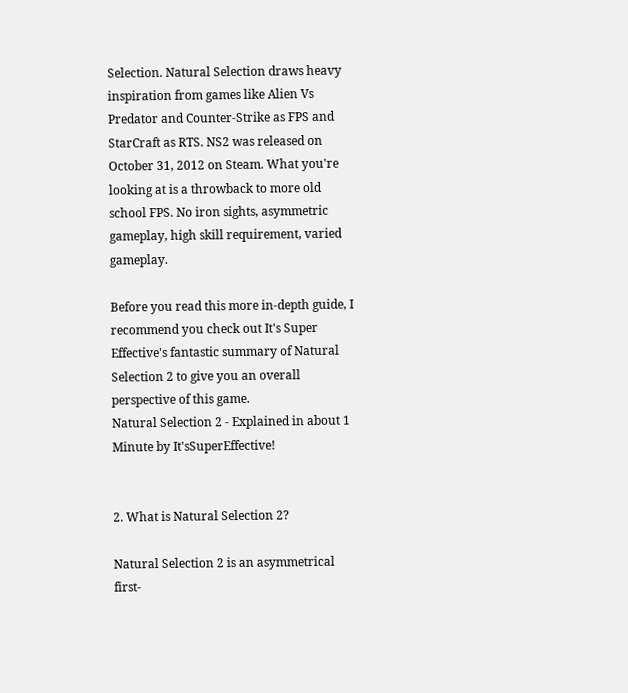Selection. Natural Selection draws heavy inspiration from games like Alien Vs Predator and Counter-Strike as FPS and StarCraft as RTS. NS2 was released on October 31, 2012 on Steam. What you're looking at is a throwback to more old school FPS. No iron sights, asymmetric gameplay, high skill requirement, varied gameplay.

Before you read this more in-depth guide, I recommend you check out It's Super Effective's fantastic summary of Natural Selection 2 to give you an overall perspective of this game.
Natural Selection 2 - Explained in about 1 Minute by It'sSuperEffective!


2. What is Natural Selection 2?

Natural Selection 2 is an asymmetrical first-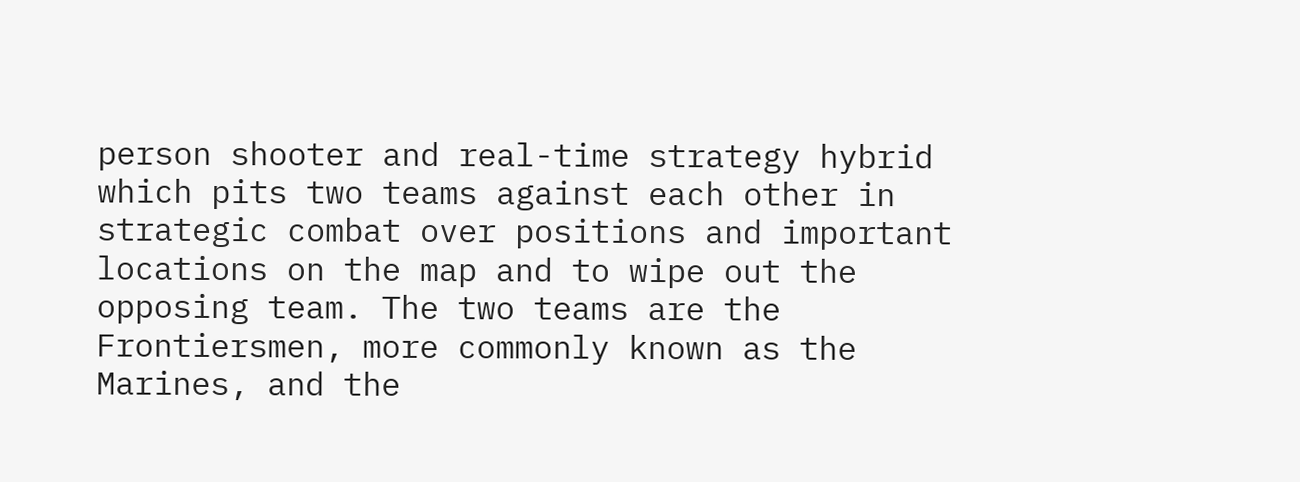person shooter and real-time strategy hybrid which pits two teams against each other in strategic combat over positions and important locations on the map and to wipe out the opposing team. The two teams are the Frontiersmen, more commonly known as the Marines, and the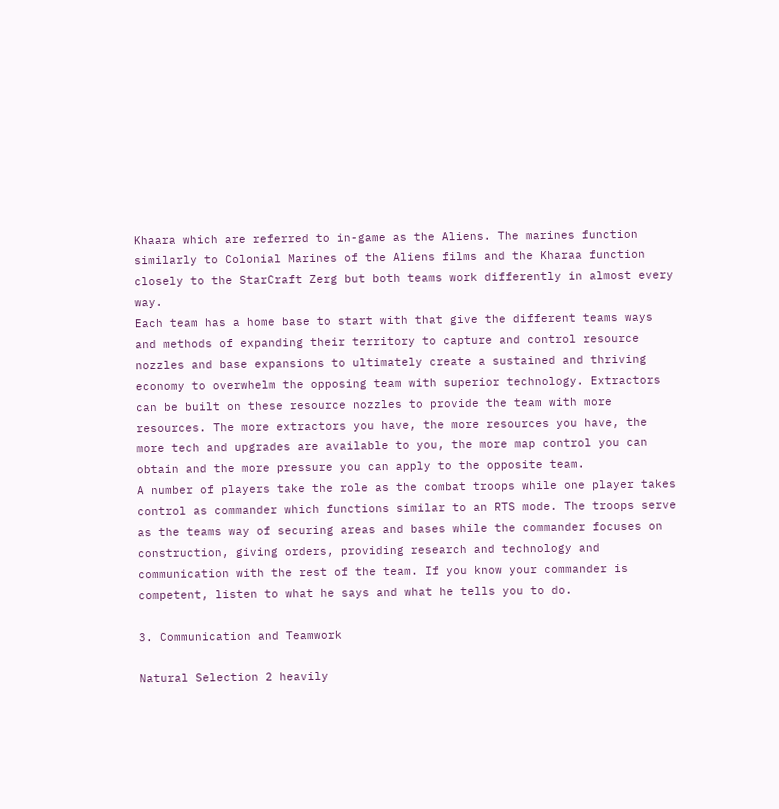Khaara which are referred to in-game as the Aliens. The marines function similarly to Colonial Marines of the Aliens films and the Kharaa function closely to the StarCraft Zerg but both teams work differently in almost every way.
Each team has a home base to start with that give the different teams ways and methods of expanding their territory to capture and control resource nozzles and base expansions to ultimately create a sustained and thriving economy to overwhelm the opposing team with superior technology. Extractors can be built on these resource nozzles to provide the team with more resources. The more extractors you have, the more resources you have, the more tech and upgrades are available to you, the more map control you can obtain and the more pressure you can apply to the opposite team.
A number of players take the role as the combat troops while one player takes control as commander which functions similar to an RTS mode. The troops serve as the teams way of securing areas and bases while the commander focuses on construction, giving orders, providing research and technology and communication with the rest of the team. If you know your commander is competent, listen to what he says and what he tells you to do.

3. Communication and Teamwork

Natural Selection 2 heavily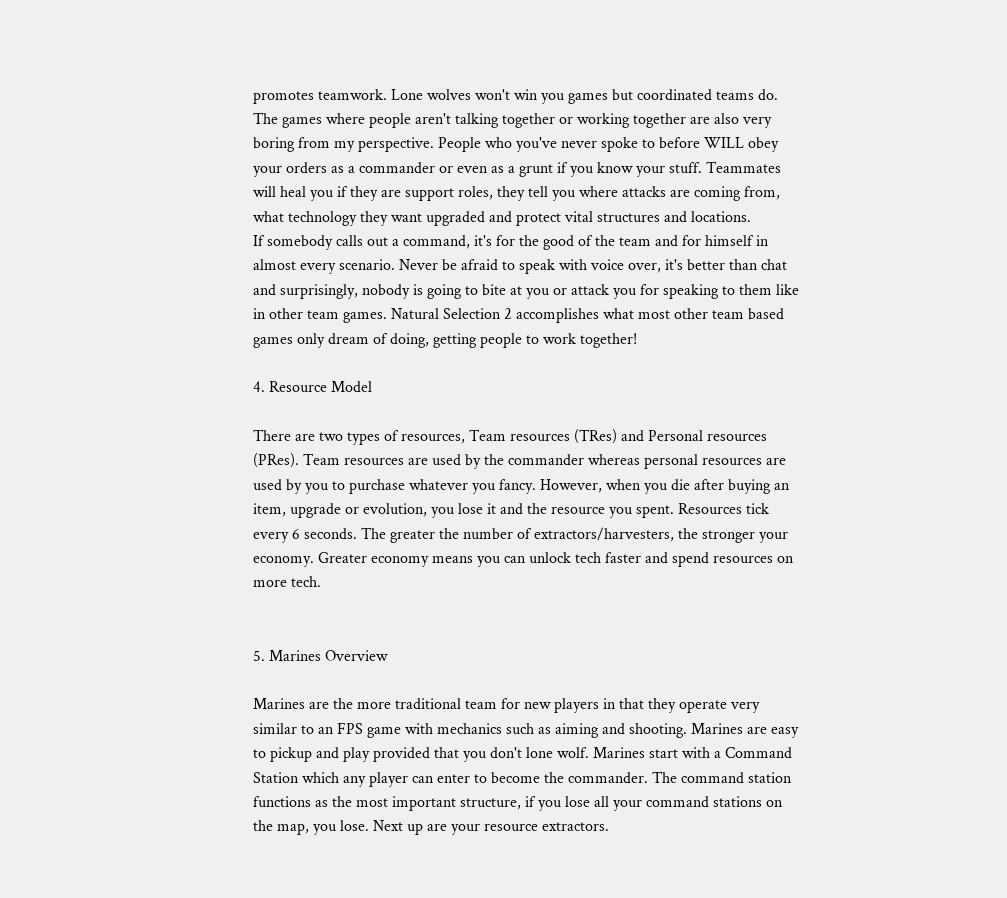promotes teamwork. Lone wolves won't win you games but coordinated teams do. The games where people aren't talking together or working together are also very boring from my perspective. People who you've never spoke to before WILL obey your orders as a commander or even as a grunt if you know your stuff. Teammates will heal you if they are support roles, they tell you where attacks are coming from, what technology they want upgraded and protect vital structures and locations.
If somebody calls out a command, it's for the good of the team and for himself in almost every scenario. Never be afraid to speak with voice over, it's better than chat and surprisingly, nobody is going to bite at you or attack you for speaking to them like in other team games. Natural Selection 2 accomplishes what most other team based games only dream of doing, getting people to work together!

4. Resource Model

There are two types of resources, Team resources (TRes) and Personal resources (PRes). Team resources are used by the commander whereas personal resources are used by you to purchase whatever you fancy. However, when you die after buying an item, upgrade or evolution, you lose it and the resource you spent. Resources tick every 6 seconds. The greater the number of extractors/harvesters, the stronger your economy. Greater economy means you can unlock tech faster and spend resources on more tech.


5. Marines Overview

Marines are the more traditional team for new players in that they operate very similar to an FPS game with mechanics such as aiming and shooting. Marines are easy to pickup and play provided that you don't lone wolf. Marines start with a Command Station which any player can enter to become the commander. The command station functions as the most important structure, if you lose all your command stations on the map, you lose. Next up are your resource extractors.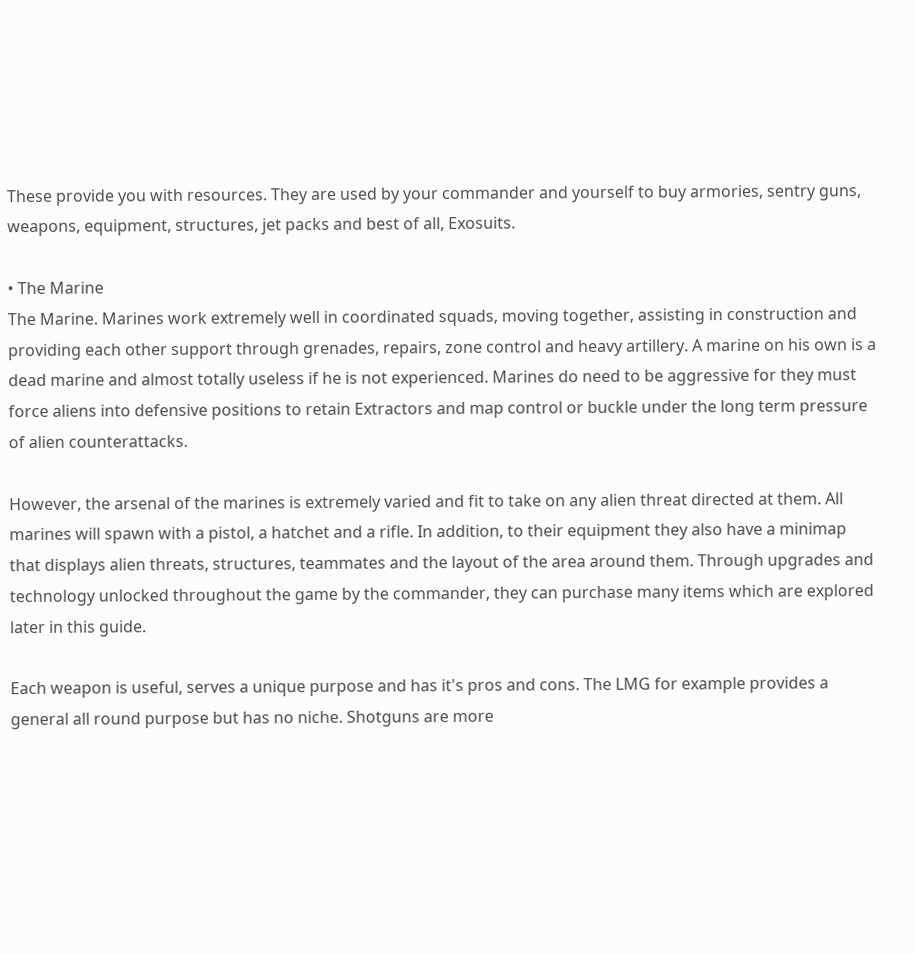These provide you with resources. They are used by your commander and yourself to buy armories, sentry guns, weapons, equipment, structures, jet packs and best of all, Exosuits.

• The Marine
The Marine. Marines work extremely well in coordinated squads, moving together, assisting in construction and providing each other support through grenades, repairs, zone control and heavy artillery. A marine on his own is a dead marine and almost totally useless if he is not experienced. Marines do need to be aggressive for they must force aliens into defensive positions to retain Extractors and map control or buckle under the long term pressure of alien counterattacks.

However, the arsenal of the marines is extremely varied and fit to take on any alien threat directed at them. All marines will spawn with a pistol, a hatchet and a rifle. In addition, to their equipment they also have a minimap that displays alien threats, structures, teammates and the layout of the area around them. Through upgrades and technology unlocked throughout the game by the commander, they can purchase many items which are explored later in this guide.

Each weapon is useful, serves a unique purpose and has it's pros and cons. The LMG for example provides a general all round purpose but has no niche. Shotguns are more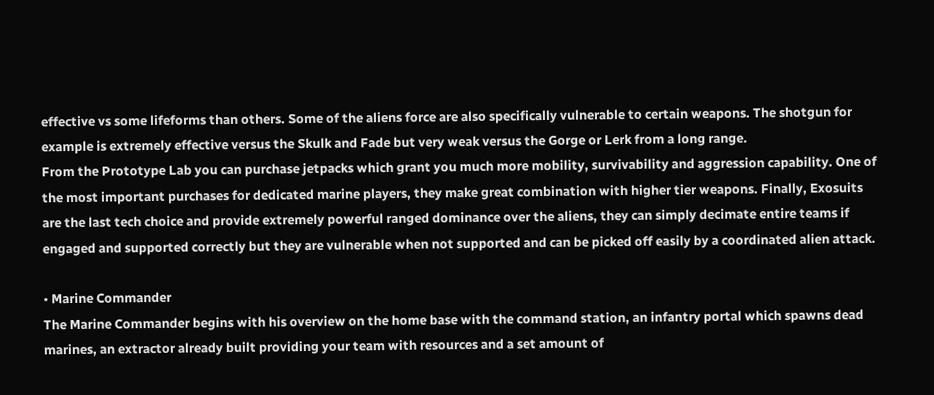effective vs some lifeforms than others. Some of the aliens force are also specifically vulnerable to certain weapons. The shotgun for example is extremely effective versus the Skulk and Fade but very weak versus the Gorge or Lerk from a long range.
From the Prototype Lab you can purchase jetpacks which grant you much more mobility, survivability and aggression capability. One of the most important purchases for dedicated marine players, they make great combination with higher tier weapons. Finally, Exosuits are the last tech choice and provide extremely powerful ranged dominance over the aliens, they can simply decimate entire teams if engaged and supported correctly but they are vulnerable when not supported and can be picked off easily by a coordinated alien attack.

• Marine Commander
The Marine Commander begins with his overview on the home base with the command station, an infantry portal which spawns dead marines, an extractor already built providing your team with resources and a set amount of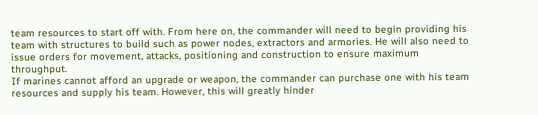team resources to start off with. From here on, the commander will need to begin providing his team with structures to build such as power nodes, extractors and armories. He will also need to issue orders for movement, attacks, positioning and construction to ensure maximum throughput.
If marines cannot afford an upgrade or weapon, the commander can purchase one with his team resources and supply his team. However, this will greatly hinder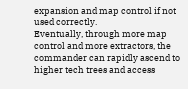expansion and map control if not used correctly.
Eventually, through more map control and more extractors, the commander can rapidly ascend to higher tech trees and access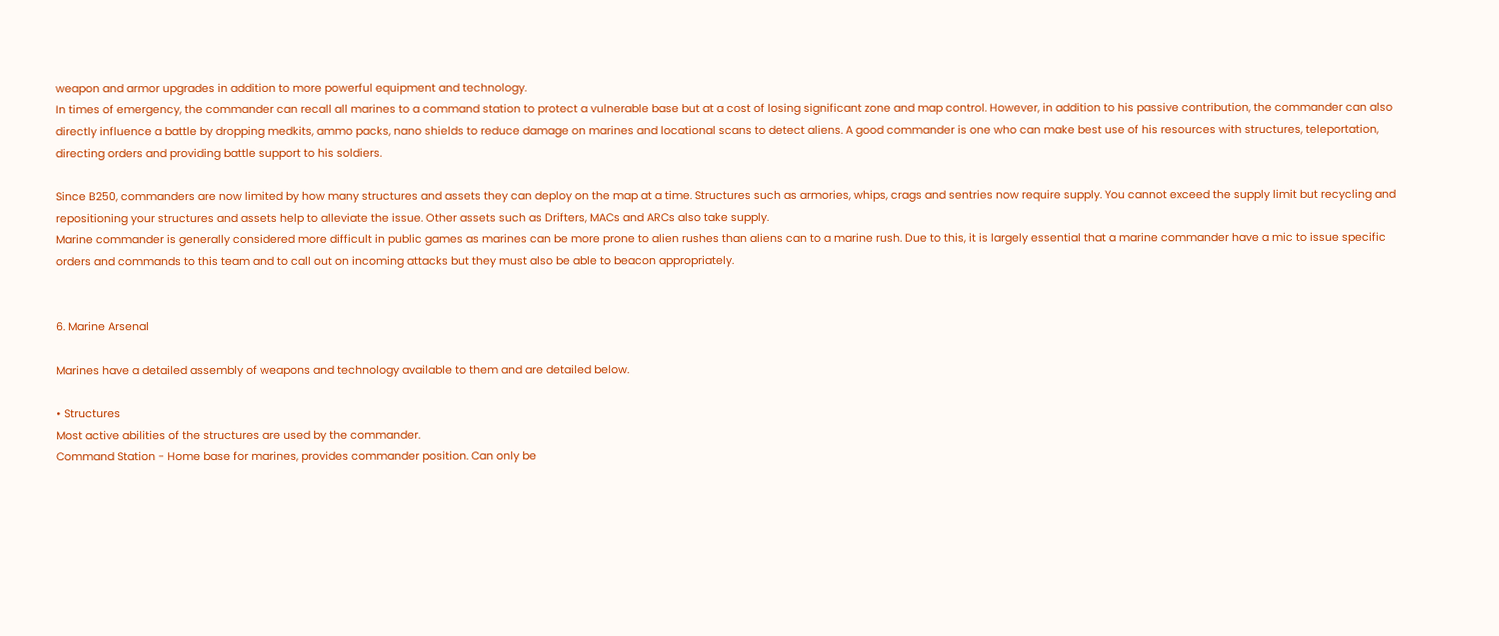weapon and armor upgrades in addition to more powerful equipment and technology.
In times of emergency, the commander can recall all marines to a command station to protect a vulnerable base but at a cost of losing significant zone and map control. However, in addition to his passive contribution, the commander can also directly influence a battle by dropping medkits, ammo packs, nano shields to reduce damage on marines and locational scans to detect aliens. A good commander is one who can make best use of his resources with structures, teleportation, directing orders and providing battle support to his soldiers.

Since B250, commanders are now limited by how many structures and assets they can deploy on the map at a time. Structures such as armories, whips, crags and sentries now require supply. You cannot exceed the supply limit but recycling and repositioning your structures and assets help to alleviate the issue. Other assets such as Drifters, MACs and ARCs also take supply.
Marine commander is generally considered more difficult in public games as marines can be more prone to alien rushes than aliens can to a marine rush. Due to this, it is largely essential that a marine commander have a mic to issue specific orders and commands to this team and to call out on incoming attacks but they must also be able to beacon appropriately.


6. Marine Arsenal

Marines have a detailed assembly of weapons and technology available to them and are detailed below.

• Structures
Most active abilities of the structures are used by the commander.
Command Station - Home base for marines, provides commander position. Can only be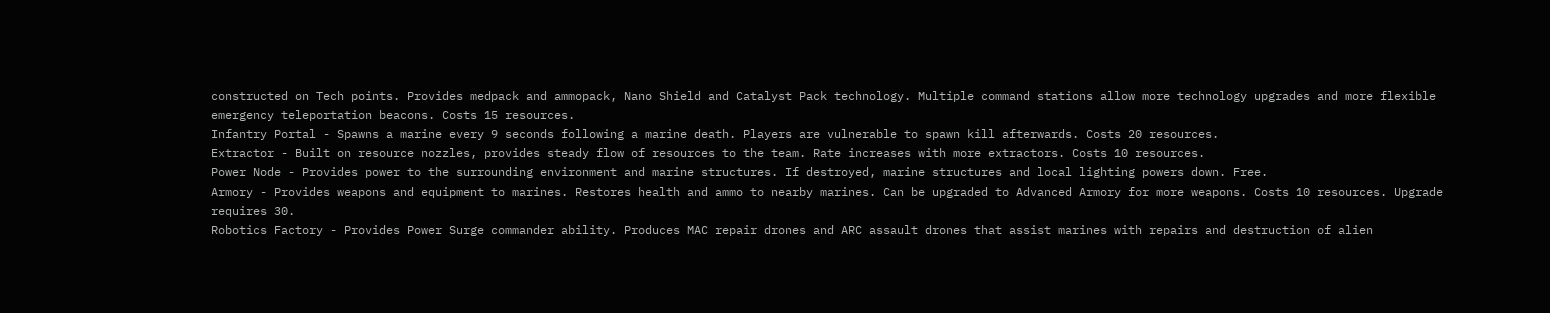constructed on Tech points. Provides medpack and ammopack, Nano Shield and Catalyst Pack technology. Multiple command stations allow more technology upgrades and more flexible emergency teleportation beacons. Costs 15 resources.
Infantry Portal - Spawns a marine every 9 seconds following a marine death. Players are vulnerable to spawn kill afterwards. Costs 20 resources.
Extractor - Built on resource nozzles, provides steady flow of resources to the team. Rate increases with more extractors. Costs 10 resources.
Power Node - Provides power to the surrounding environment and marine structures. If destroyed, marine structures and local lighting powers down. Free.
Armory - Provides weapons and equipment to marines. Restores health and ammo to nearby marines. Can be upgraded to Advanced Armory for more weapons. Costs 10 resources. Upgrade requires 30.
Robotics Factory - Provides Power Surge commander ability. Produces MAC repair drones and ARC assault drones that assist marines with repairs and destruction of alien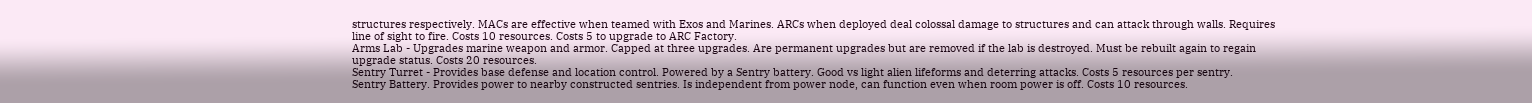structures respectively. MACs are effective when teamed with Exos and Marines. ARCs when deployed deal colossal damage to structures and can attack through walls. Requires line of sight to fire. Costs 10 resources. Costs 5 to upgrade to ARC Factory.
Arms Lab - Upgrades marine weapon and armor. Capped at three upgrades. Are permanent upgrades but are removed if the lab is destroyed. Must be rebuilt again to regain upgrade status. Costs 20 resources.
Sentry Turret - Provides base defense and location control. Powered by a Sentry battery. Good vs light alien lifeforms and deterring attacks. Costs 5 resources per sentry.
Sentry Battery. Provides power to nearby constructed sentries. Is independent from power node, can function even when room power is off. Costs 10 resources.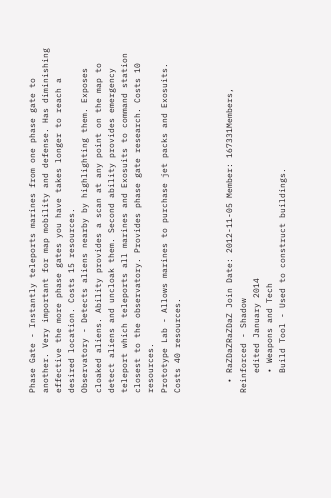Phase Gate - Instantly teleports marines from one phase gate to another. Very important for map mobility and defense. Has diminishing effective the more phase gates you have takes longer to reach a desired location. Costs 15 resources.
Observatory - Detects aliens nearby by highlighting them. Exposes cloaked aliens. Ability provides a scan at any point on the map to detect aliens and uncloak them. Second ability provides emergency teleport which teleports all marines and Exosuits to command station closest to the observatory. Provides phase gate research. Costs 10 resources.
Prototype Lab - Allows marines to purchase jet packs and Exosuits. Costs 40 resources.



  • RaZDaZRaZDaZ Join Date: 2012-11-05 Member: 167331Members, Reinforced - Shadow
    edited January 2014
    • Weapons and Tech
    Build Tool - Used to construct buildings.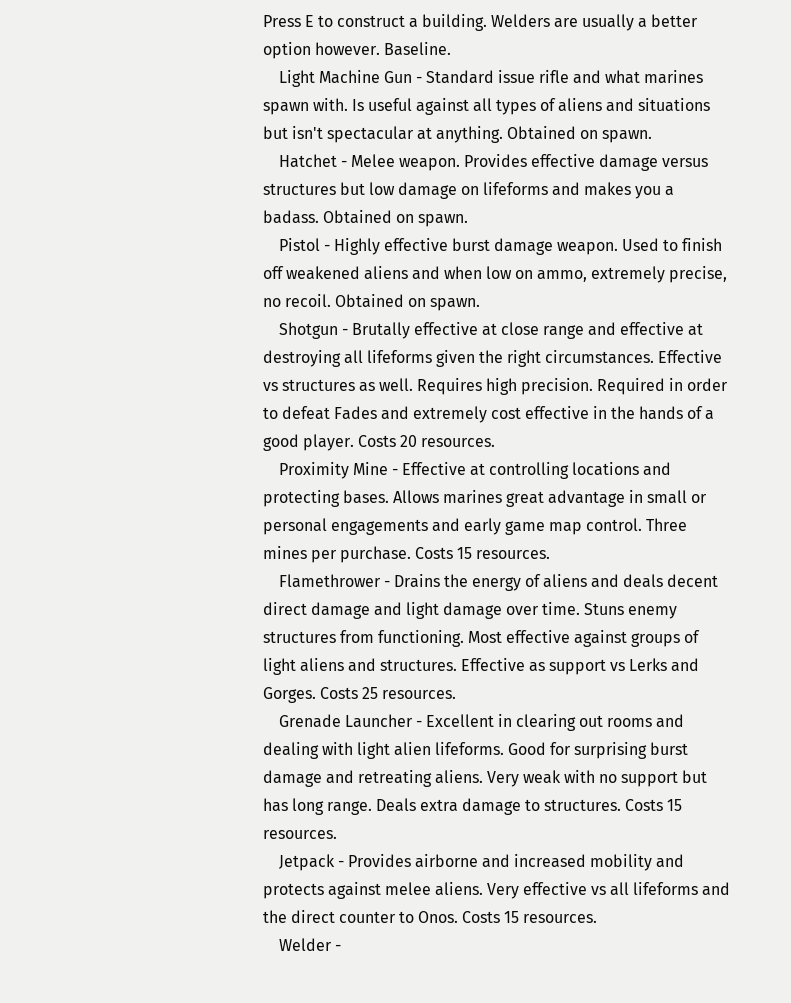Press E to construct a building. Welders are usually a better option however. Baseline.
    Light Machine Gun - Standard issue rifle and what marines spawn with. Is useful against all types of aliens and situations but isn't spectacular at anything. Obtained on spawn.
    Hatchet - Melee weapon. Provides effective damage versus structures but low damage on lifeforms and makes you a badass. Obtained on spawn.
    Pistol - Highly effective burst damage weapon. Used to finish off weakened aliens and when low on ammo, extremely precise, no recoil. Obtained on spawn.
    Shotgun - Brutally effective at close range and effective at destroying all lifeforms given the right circumstances. Effective vs structures as well. Requires high precision. Required in order to defeat Fades and extremely cost effective in the hands of a good player. Costs 20 resources.
    Proximity Mine - Effective at controlling locations and protecting bases. Allows marines great advantage in small or personal engagements and early game map control. Three mines per purchase. Costs 15 resources.
    Flamethrower - Drains the energy of aliens and deals decent direct damage and light damage over time. Stuns enemy structures from functioning. Most effective against groups of light aliens and structures. Effective as support vs Lerks and Gorges. Costs 25 resources.
    Grenade Launcher - Excellent in clearing out rooms and dealing with light alien lifeforms. Good for surprising burst damage and retreating aliens. Very weak with no support but has long range. Deals extra damage to structures. Costs 15 resources.
    Jetpack - Provides airborne and increased mobility and protects against melee aliens. Very effective vs all lifeforms and the direct counter to Onos. Costs 15 resources.
    Welder -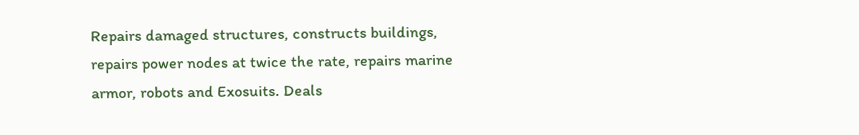Repairs damaged structures, constructs buildings, repairs power nodes at twice the rate, repairs marine armor, robots and Exosuits. Deals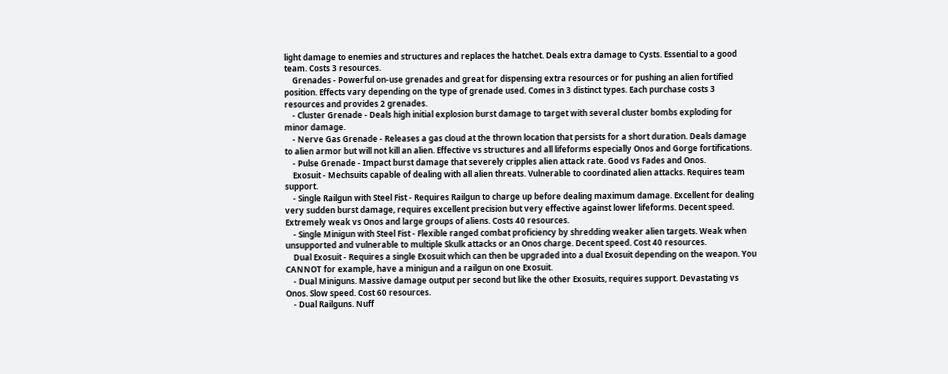light damage to enemies and structures and replaces the hatchet. Deals extra damage to Cysts. Essential to a good team. Costs 3 resources.
    Grenades - Powerful on-use grenades and great for dispensing extra resources or for pushing an alien fortified position. Effects vary depending on the type of grenade used. Comes in 3 distinct types. Each purchase costs 3 resources and provides 2 grenades.
    - Cluster Grenade - Deals high initial explosion burst damage to target with several cluster bombs exploding for minor damage.
    - Nerve Gas Grenade - Releases a gas cloud at the thrown location that persists for a short duration. Deals damage to alien armor but will not kill an alien. Effective vs structures and all lifeforms especially Onos and Gorge fortifications.
    - Pulse Grenade - Impact burst damage that severely cripples alien attack rate. Good vs Fades and Onos.
    Exosuit - Mechsuits capable of dealing with all alien threats. Vulnerable to coordinated alien attacks. Requires team support.
    - Single Railgun with Steel Fist - Requires Railgun to charge up before dealing maximum damage. Excellent for dealing very sudden burst damage, requires excellent precision but very effective against lower lifeforms. Decent speed. Extremely weak vs Onos and large groups of aliens. Costs 40 resources.
    - Single Minigun with Steel Fist - Flexible ranged combat proficiency by shredding weaker alien targets. Weak when unsupported and vulnerable to multiple Skulk attacks or an Onos charge. Decent speed. Cost 40 resources.
    Dual Exosuit - Requires a single Exosuit which can then be upgraded into a dual Exosuit depending on the weapon. You CANNOT for example, have a minigun and a railgun on one Exosuit.
    - Dual Miniguns. Massive damage output per second but like the other Exosuits, requires support. Devastating vs Onos. Slow speed. Cost 60 resources.
    - Dual Railguns. Nuff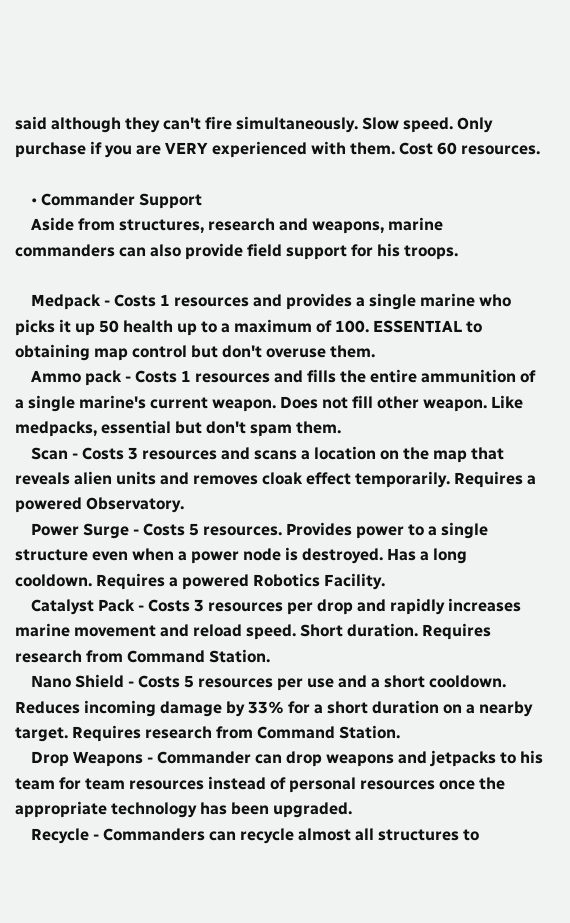said although they can't fire simultaneously. Slow speed. Only purchase if you are VERY experienced with them. Cost 60 resources.

    • Commander Support
    Aside from structures, research and weapons, marine commanders can also provide field support for his troops.

    Medpack - Costs 1 resources and provides a single marine who picks it up 50 health up to a maximum of 100. ESSENTIAL to obtaining map control but don't overuse them.
    Ammo pack - Costs 1 resources and fills the entire ammunition of a single marine's current weapon. Does not fill other weapon. Like medpacks, essential but don't spam them.
    Scan - Costs 3 resources and scans a location on the map that reveals alien units and removes cloak effect temporarily. Requires a powered Observatory.
    Power Surge - Costs 5 resources. Provides power to a single structure even when a power node is destroyed. Has a long cooldown. Requires a powered Robotics Facility.
    Catalyst Pack - Costs 3 resources per drop and rapidly increases marine movement and reload speed. Short duration. Requires research from Command Station.
    Nano Shield - Costs 5 resources per use and a short cooldown. Reduces incoming damage by 33% for a short duration on a nearby target. Requires research from Command Station.
    Drop Weapons - Commander can drop weapons and jetpacks to his team for team resources instead of personal resources once the appropriate technology has been upgraded.
    Recycle - Commanders can recycle almost all structures to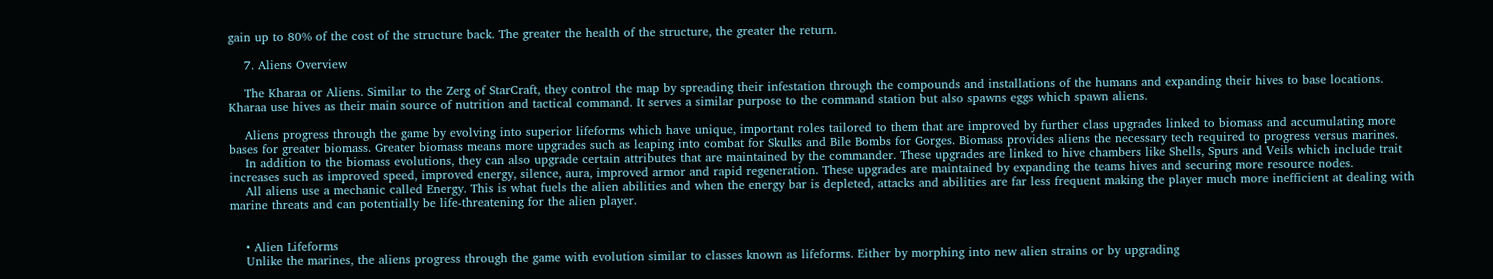gain up to 80% of the cost of the structure back. The greater the health of the structure, the greater the return.

    7. Aliens Overview

    The Kharaa or Aliens. Similar to the Zerg of StarCraft, they control the map by spreading their infestation through the compounds and installations of the humans and expanding their hives to base locations. Kharaa use hives as their main source of nutrition and tactical command. It serves a similar purpose to the command station but also spawns eggs which spawn aliens.

    Aliens progress through the game by evolving into superior lifeforms which have unique, important roles tailored to them that are improved by further class upgrades linked to biomass and accumulating more bases for greater biomass. Greater biomass means more upgrades such as leaping into combat for Skulks and Bile Bombs for Gorges. Biomass provides aliens the necessary tech required to progress versus marines.
    In addition to the biomass evolutions, they can also upgrade certain attributes that are maintained by the commander. These upgrades are linked to hive chambers like Shells, Spurs and Veils which include trait increases such as improved speed, improved energy, silence, aura, improved armor and rapid regeneration. These upgrades are maintained by expanding the teams hives and securing more resource nodes.
    All aliens use a mechanic called Energy. This is what fuels the alien abilities and when the energy bar is depleted, attacks and abilities are far less frequent making the player much more inefficient at dealing with marine threats and can potentially be life-threatening for the alien player.


    • Alien Lifeforms
    Unlike the marines, the aliens progress through the game with evolution similar to classes known as lifeforms. Either by morphing into new alien strains or by upgrading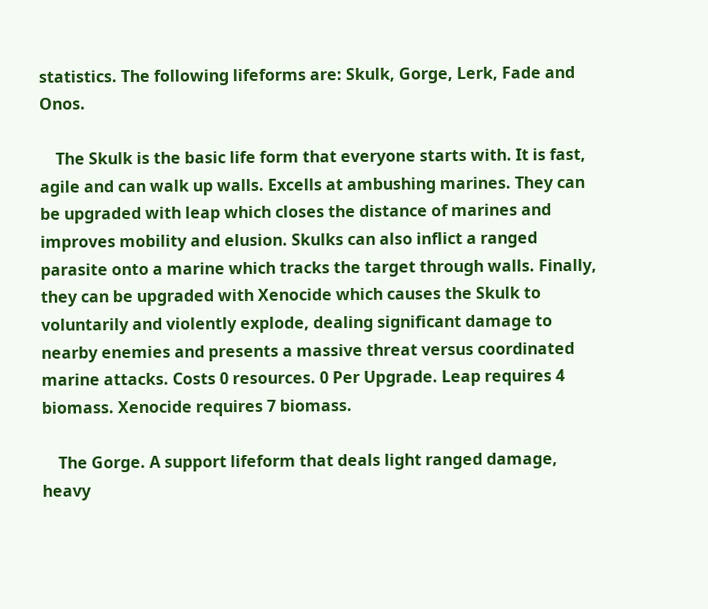statistics. The following lifeforms are: Skulk, Gorge, Lerk, Fade and Onos.

    The Skulk is the basic life form that everyone starts with. It is fast, agile and can walk up walls. Excells at ambushing marines. They can be upgraded with leap which closes the distance of marines and improves mobility and elusion. Skulks can also inflict a ranged parasite onto a marine which tracks the target through walls. Finally, they can be upgraded with Xenocide which causes the Skulk to voluntarily and violently explode, dealing significant damage to nearby enemies and presents a massive threat versus coordinated marine attacks. Costs 0 resources. 0 Per Upgrade. Leap requires 4 biomass. Xenocide requires 7 biomass.

    The Gorge. A support lifeform that deals light ranged damage, heavy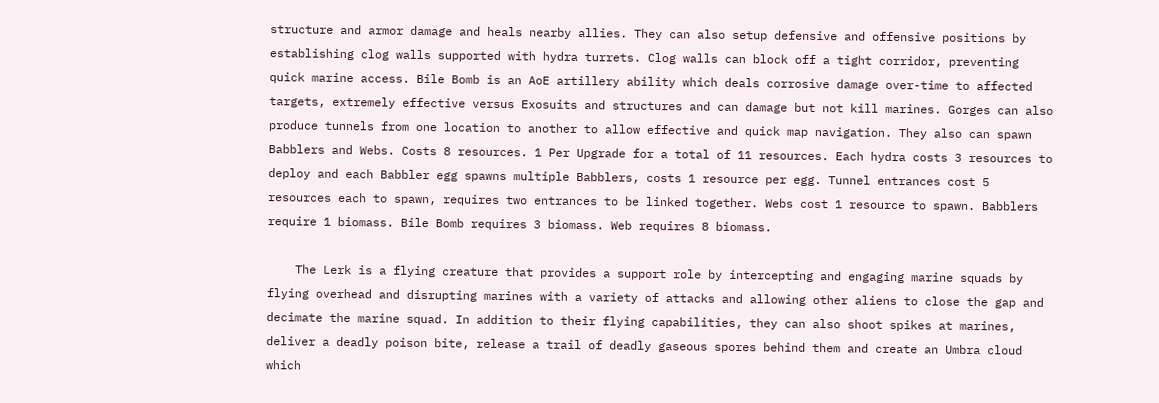structure and armor damage and heals nearby allies. They can also setup defensive and offensive positions by establishing clog walls supported with hydra turrets. Clog walls can block off a tight corridor, preventing quick marine access. Bile Bomb is an AoE artillery ability which deals corrosive damage over-time to affected targets, extremely effective versus Exosuits and structures and can damage but not kill marines. Gorges can also produce tunnels from one location to another to allow effective and quick map navigation. They also can spawn Babblers and Webs. Costs 8 resources. 1 Per Upgrade for a total of 11 resources. Each hydra costs 3 resources to deploy and each Babbler egg spawns multiple Babblers, costs 1 resource per egg. Tunnel entrances cost 5 resources each to spawn, requires two entrances to be linked together. Webs cost 1 resource to spawn. Babblers require 1 biomass. Bile Bomb requires 3 biomass. Web requires 8 biomass.

    The Lerk is a flying creature that provides a support role by intercepting and engaging marine squads by flying overhead and disrupting marines with a variety of attacks and allowing other aliens to close the gap and decimate the marine squad. In addition to their flying capabilities, they can also shoot spikes at marines, deliver a deadly poison bite, release a trail of deadly gaseous spores behind them and create an Umbra cloud which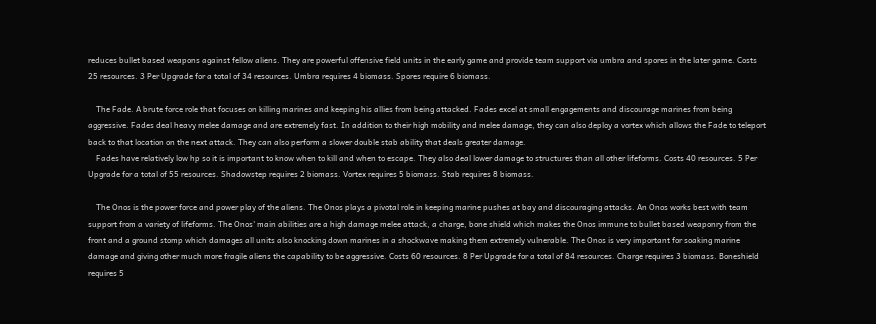reduces bullet based weapons against fellow aliens. They are powerful offensive field units in the early game and provide team support via umbra and spores in the later game. Costs 25 resources. 3 Per Upgrade for a total of 34 resources. Umbra requires 4 biomass. Spores require 6 biomass.

    The Fade. A brute force role that focuses on killing marines and keeping his allies from being attacked. Fades excel at small engagements and discourage marines from being aggressive. Fades deal heavy melee damage and are extremely fast. In addition to their high mobility and melee damage, they can also deploy a vortex which allows the Fade to teleport back to that location on the next attack. They can also perform a slower double stab ability that deals greater damage.
    Fades have relatively low hp so it is important to know when to kill and when to escape. They also deal lower damage to structures than all other lifeforms. Costs 40 resources. 5 Per Upgrade for a total of 55 resources. Shadowstep requires 2 biomass. Vortex requires 5 biomass. Stab requires 8 biomass.

    The Onos is the power force and power play of the aliens. The Onos plays a pivotal role in keeping marine pushes at bay and discouraging attacks. An Onos works best with team support from a variety of lifeforms. The Onos' main abilities are a high damage melee attack, a charge, bone shield which makes the Onos immune to bullet based weaponry from the front and a ground stomp which damages all units also knocking down marines in a shockwave making them extremely vulnerable. The Onos is very important for soaking marine damage and giving other much more fragile aliens the capability to be aggressive. Costs 60 resources. 8 Per Upgrade for a total of 84 resources. Charge requires 3 biomass. Boneshield requires 5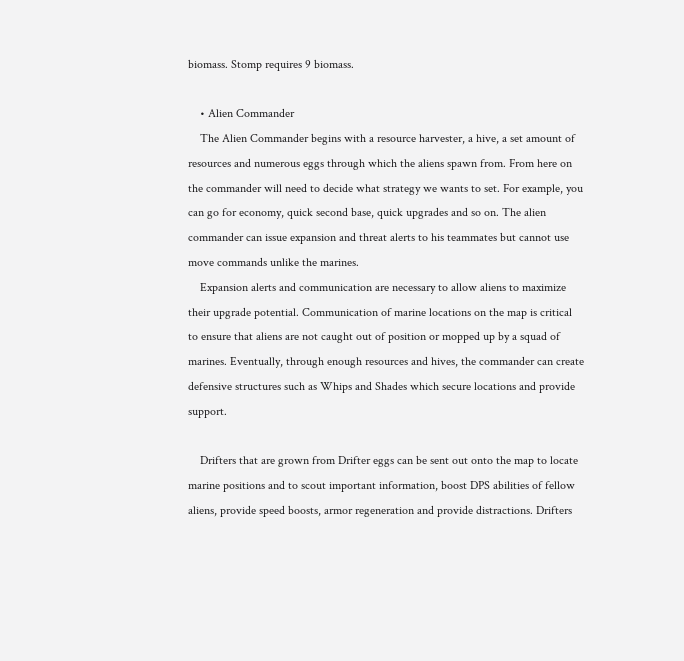biomass. Stomp requires 9 biomass.

    • Alien Commander
    The Alien Commander begins with a resource harvester, a hive, a set amount of resources and numerous eggs through which the aliens spawn from. From here on the commander will need to decide what strategy we wants to set. For example, you can go for economy, quick second base, quick upgrades and so on. The alien commander can issue expansion and threat alerts to his teammates but cannot use move commands unlike the marines.
    Expansion alerts and communication are necessary to allow aliens to maximize their upgrade potential. Communication of marine locations on the map is critical to ensure that aliens are not caught out of position or mopped up by a squad of marines. Eventually, through enough resources and hives, the commander can create defensive structures such as Whips and Shades which secure locations and provide support.

    Drifters that are grown from Drifter eggs can be sent out onto the map to locate marine positions and to scout important information, boost DPS abilities of fellow aliens, provide speed boosts, armor regeneration and provide distractions. Drifters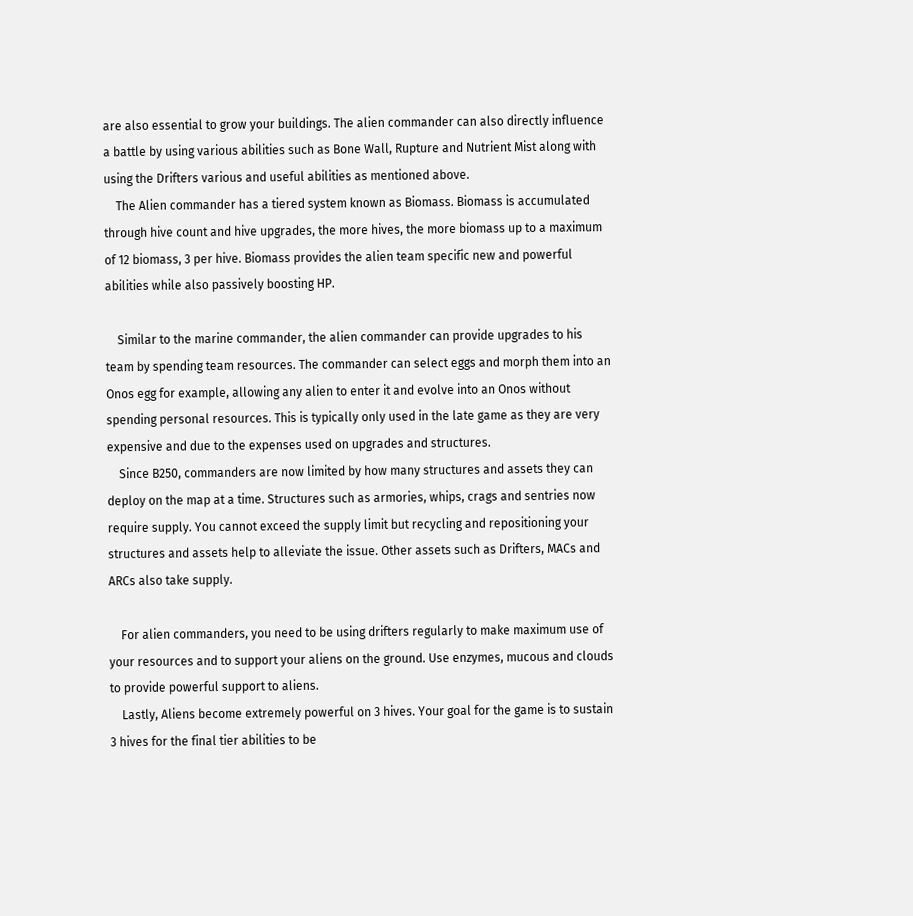are also essential to grow your buildings. The alien commander can also directly influence a battle by using various abilities such as Bone Wall, Rupture and Nutrient Mist along with using the Drifters various and useful abilities as mentioned above.
    The Alien commander has a tiered system known as Biomass. Biomass is accumulated through hive count and hive upgrades, the more hives, the more biomass up to a maximum of 12 biomass, 3 per hive. Biomass provides the alien team specific new and powerful abilities while also passively boosting HP.

    Similar to the marine commander, the alien commander can provide upgrades to his team by spending team resources. The commander can select eggs and morph them into an Onos egg for example, allowing any alien to enter it and evolve into an Onos without spending personal resources. This is typically only used in the late game as they are very expensive and due to the expenses used on upgrades and structures.
    Since B250, commanders are now limited by how many structures and assets they can deploy on the map at a time. Structures such as armories, whips, crags and sentries now require supply. You cannot exceed the supply limit but recycling and repositioning your structures and assets help to alleviate the issue. Other assets such as Drifters, MACs and ARCs also take supply.

    For alien commanders, you need to be using drifters regularly to make maximum use of your resources and to support your aliens on the ground. Use enzymes, mucous and clouds to provide powerful support to aliens.
    Lastly, Aliens become extremely powerful on 3 hives. Your goal for the game is to sustain 3 hives for the final tier abilities to be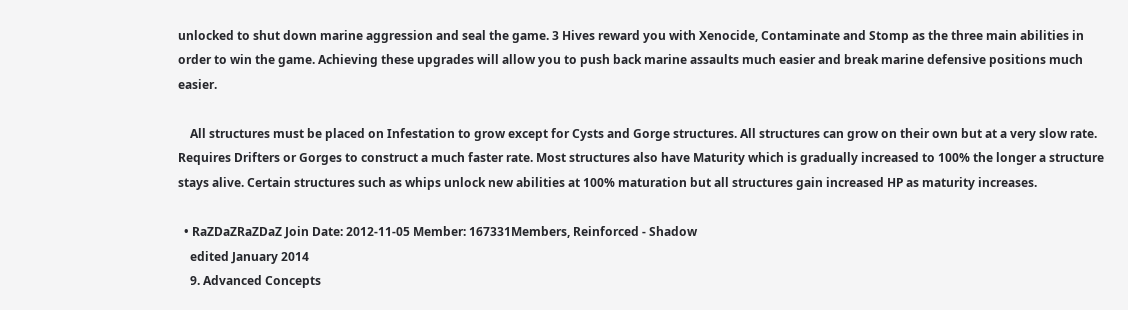unlocked to shut down marine aggression and seal the game. 3 Hives reward you with Xenocide, Contaminate and Stomp as the three main abilities in order to win the game. Achieving these upgrades will allow you to push back marine assaults much easier and break marine defensive positions much easier.

    All structures must be placed on Infestation to grow except for Cysts and Gorge structures. All structures can grow on their own but at a very slow rate. Requires Drifters or Gorges to construct a much faster rate. Most structures also have Maturity which is gradually increased to 100% the longer a structure stays alive. Certain structures such as whips unlock new abilities at 100% maturation but all structures gain increased HP as maturity increases.

  • RaZDaZRaZDaZ Join Date: 2012-11-05 Member: 167331Members, Reinforced - Shadow
    edited January 2014
    9. Advanced Concepts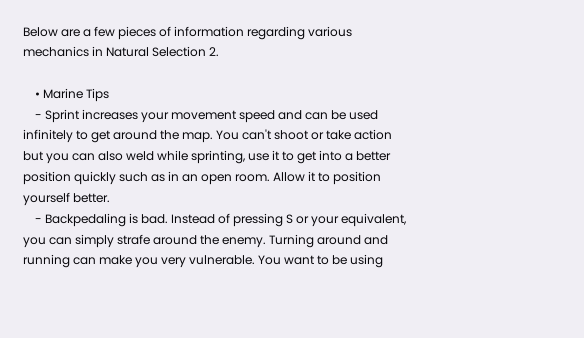Below are a few pieces of information regarding various mechanics in Natural Selection 2.

    • Marine Tips
    - Sprint increases your movement speed and can be used infinitely to get around the map. You can't shoot or take action but you can also weld while sprinting, use it to get into a better position quickly such as in an open room. Allow it to position yourself better.
    - Backpedaling is bad. Instead of pressing S or your equivalent, you can simply strafe around the enemy. Turning around and running can make you very vulnerable. You want to be using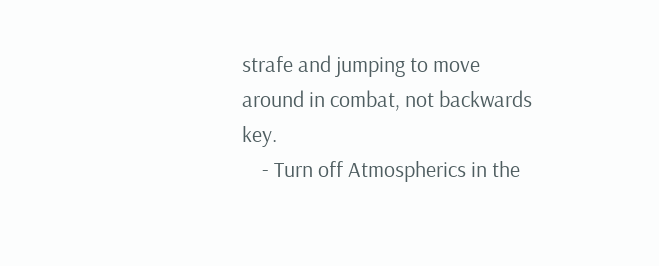strafe and jumping to move around in combat, not backwards key.
    - Turn off Atmospherics in the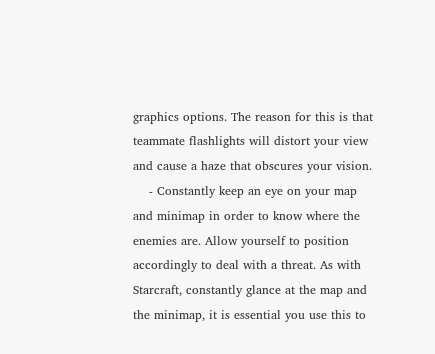graphics options. The reason for this is that teammate flashlights will distort your view and cause a haze that obscures your vision.
    - Constantly keep an eye on your map and minimap in order to know where the enemies are. Allow yourself to position accordingly to deal with a threat. As with Starcraft, constantly glance at the map and the minimap, it is essential you use this to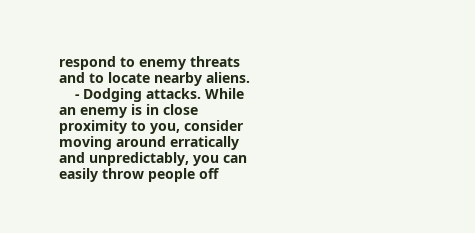respond to enemy threats and to locate nearby aliens.
    - Dodging attacks. While an enemy is in close proximity to you, consider moving around erratically and unpredictably, you can easily throw people off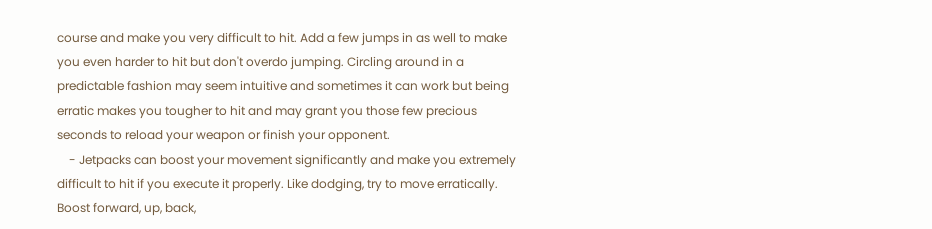course and make you very difficult to hit. Add a few jumps in as well to make you even harder to hit but don't overdo jumping. Circling around in a predictable fashion may seem intuitive and sometimes it can work but being erratic makes you tougher to hit and may grant you those few precious seconds to reload your weapon or finish your opponent.
    - Jetpacks can boost your movement significantly and make you extremely difficult to hit if you execute it properly. Like dodging, try to move erratically. Boost forward, up, back,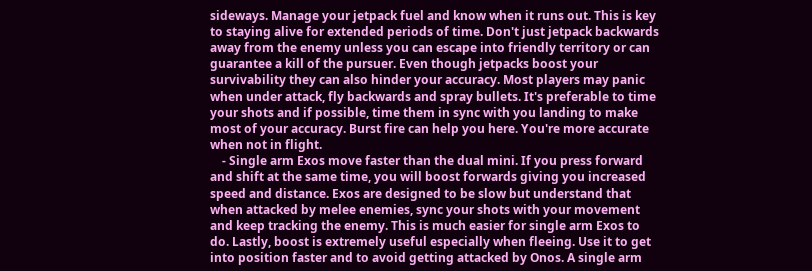sideways. Manage your jetpack fuel and know when it runs out. This is key to staying alive for extended periods of time. Don't just jetpack backwards away from the enemy unless you can escape into friendly territory or can guarantee a kill of the pursuer. Even though jetpacks boost your survivability they can also hinder your accuracy. Most players may panic when under attack, fly backwards and spray bullets. It's preferable to time your shots and if possible, time them in sync with you landing to make most of your accuracy. Burst fire can help you here. You're more accurate when not in flight.
    - Single arm Exos move faster than the dual mini. If you press forward and shift at the same time, you will boost forwards giving you increased speed and distance. Exos are designed to be slow but understand that when attacked by melee enemies, sync your shots with your movement and keep tracking the enemy. This is much easier for single arm Exos to do. Lastly, boost is extremely useful especially when fleeing. Use it to get into position faster and to avoid getting attacked by Onos. A single arm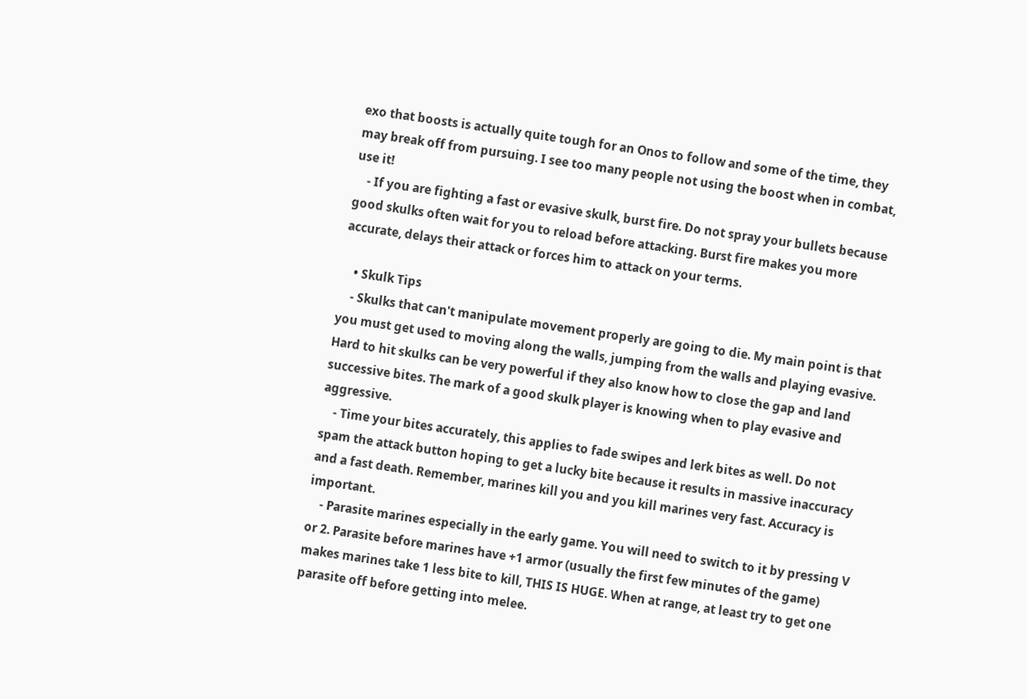exo that boosts is actually quite tough for an Onos to follow and some of the time, they may break off from pursuing. I see too many people not using the boost when in combat, use it!
    - If you are fighting a fast or evasive skulk, burst fire. Do not spray your bullets because good skulks often wait for you to reload before attacking. Burst fire makes you more accurate, delays their attack or forces him to attack on your terms.

    • Skulk Tips
    - Skulks that can't manipulate movement properly are going to die. My main point is that you must get used to moving along the walls, jumping from the walls and playing evasive. Hard to hit skulks can be very powerful if they also know how to close the gap and land successive bites. The mark of a good skulk player is knowing when to play evasive and aggressive.
    - Time your bites accurately, this applies to fade swipes and lerk bites as well. Do not spam the attack button hoping to get a lucky bite because it results in massive inaccuracy and a fast death. Remember, marines kill you and you kill marines very fast. Accuracy is important.
    - Parasite marines especially in the early game. You will need to switch to it by pressing V or 2. Parasite before marines have +1 armor (usually the first few minutes of the game) makes marines take 1 less bite to kill, THIS IS HUGE. When at range, at least try to get one parasite off before getting into melee.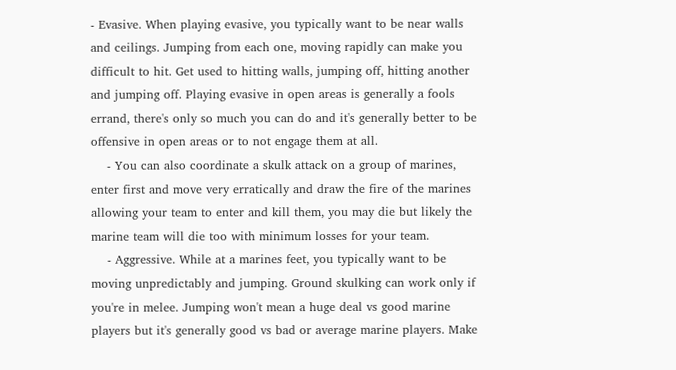- Evasive. When playing evasive, you typically want to be near walls and ceilings. Jumping from each one, moving rapidly can make you difficult to hit. Get used to hitting walls, jumping off, hitting another and jumping off. Playing evasive in open areas is generally a fools errand, there's only so much you can do and it's generally better to be offensive in open areas or to not engage them at all.
    - You can also coordinate a skulk attack on a group of marines, enter first and move very erratically and draw the fire of the marines allowing your team to enter and kill them, you may die but likely the marine team will die too with minimum losses for your team.
    - Aggressive. While at a marines feet, you typically want to be moving unpredictably and jumping. Ground skulking can work only if you're in melee. Jumping won't mean a huge deal vs good marine players but it's generally good vs bad or average marine players. Make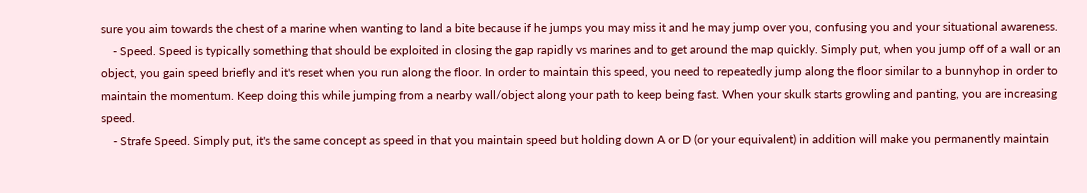sure you aim towards the chest of a marine when wanting to land a bite because if he jumps you may miss it and he may jump over you, confusing you and your situational awareness.
    - Speed. Speed is typically something that should be exploited in closing the gap rapidly vs marines and to get around the map quickly. Simply put, when you jump off of a wall or an object, you gain speed briefly and it's reset when you run along the floor. In order to maintain this speed, you need to repeatedly jump along the floor similar to a bunnyhop in order to maintain the momentum. Keep doing this while jumping from a nearby wall/object along your path to keep being fast. When your skulk starts growling and panting, you are increasing speed.
    - Strafe Speed. Simply put, it's the same concept as speed in that you maintain speed but holding down A or D (or your equivalent) in addition will make you permanently maintain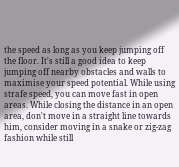the speed as long as you keep jumping off the floor. It's still a good idea to keep jumping off nearby obstacles and walls to maximise your speed potential. While using strafe speed, you can move fast in open areas. While closing the distance in an open area, don't move in a straight line towards him, consider moving in a snake or zig-zag fashion while still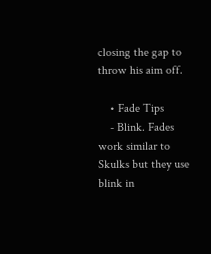closing the gap to throw his aim off.

    • Fade Tips
    - Blink. Fades work similar to Skulks but they use blink in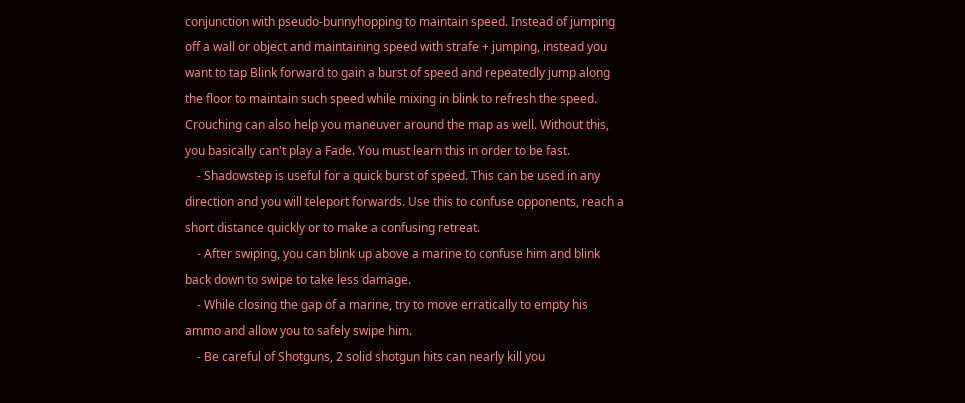conjunction with pseudo-bunnyhopping to maintain speed. Instead of jumping off a wall or object and maintaining speed with strafe + jumping, instead you want to tap Blink forward to gain a burst of speed and repeatedly jump along the floor to maintain such speed while mixing in blink to refresh the speed. Crouching can also help you maneuver around the map as well. Without this, you basically can't play a Fade. You must learn this in order to be fast.
    - Shadowstep is useful for a quick burst of speed. This can be used in any direction and you will teleport forwards. Use this to confuse opponents, reach a short distance quickly or to make a confusing retreat.
    - After swiping, you can blink up above a marine to confuse him and blink back down to swipe to take less damage.
    - While closing the gap of a marine, try to move erratically to empty his ammo and allow you to safely swipe him.
    - Be careful of Shotguns, 2 solid shotgun hits can nearly kill you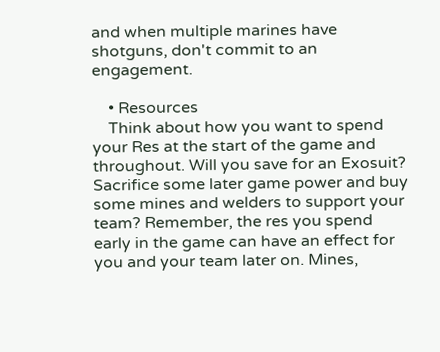and when multiple marines have shotguns, don't commit to an engagement.

    • Resources
    Think about how you want to spend your Res at the start of the game and throughout. Will you save for an Exosuit? Sacrifice some later game power and buy some mines and welders to support your team? Remember, the res you spend early in the game can have an effect for you and your team later on. Mines,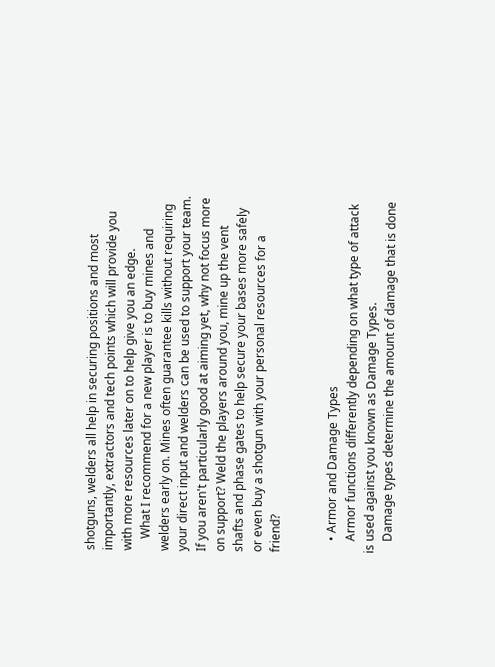shotguns, welders all help in securing positions and most importantly, extractors and tech points which will provide you with more resources later on to help give you an edge.
    What I recommend for a new player is to buy mines and welders early on. Mines often guarantee kills without requiring your direct input and welders can be used to support your team. If you aren't particularly good at aiming yet, why not focus more on support? Weld the players around you, mine up the vent shafts and phase gates to help secure your bases more safely or even buy a shotgun with your personal resources for a friend?


    • Armor and Damage Types
    Armor functions differently depending on what type of attack is used against you known as Damage Types.
    Damage types determine the amount of damage that is done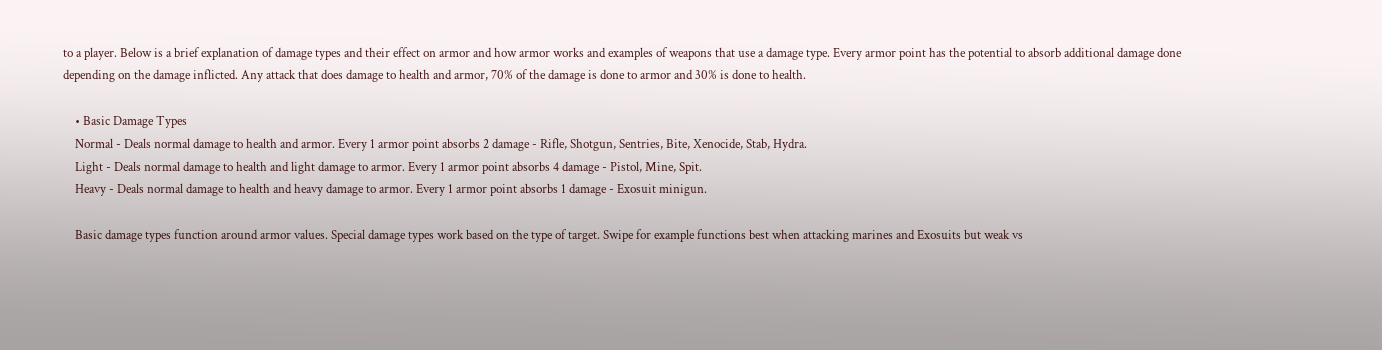to a player. Below is a brief explanation of damage types and their effect on armor and how armor works and examples of weapons that use a damage type. Every armor point has the potential to absorb additional damage done depending on the damage inflicted. Any attack that does damage to health and armor, 70% of the damage is done to armor and 30% is done to health.

    • Basic Damage Types
    Normal - Deals normal damage to health and armor. Every 1 armor point absorbs 2 damage - Rifle, Shotgun, Sentries, Bite, Xenocide, Stab, Hydra.
    Light - Deals normal damage to health and light damage to armor. Every 1 armor point absorbs 4 damage - Pistol, Mine, Spit.
    Heavy - Deals normal damage to health and heavy damage to armor. Every 1 armor point absorbs 1 damage - Exosuit minigun.

    Basic damage types function around armor values. Special damage types work based on the type of target. Swipe for example functions best when attacking marines and Exosuits but weak vs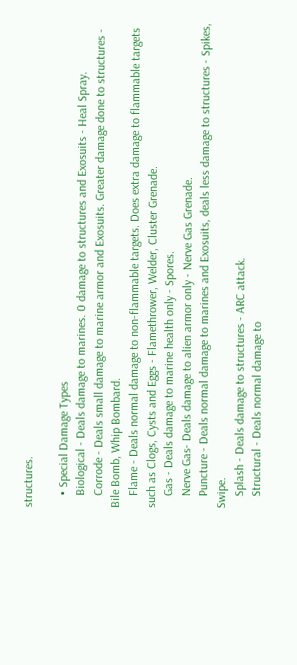structures.

    • Special Damage Types
    Biological - Deals damage to marines. 0 damage to structures and Exosuits - Heal Spray.
    Corrode - Deals small damage to marine armor and Exosuits. Greater damage done to structures - Bile Bomb, Whip Bombard.
    Flame - Deals normal damage to non-flammable targets. Does extra damage to flammable targets such as Clogs, Cysts and Eggs - Flamethrower, Welder, Cluster Grenade.
    Gas - Deals damage to marine health only - Spores.
    Nerve Gas- Deals damage to alien armor only - Nerve Gas Grenade.
    Puncture - Deals normal damage to marines and Exosuits, deals less damage to structures - Spikes, Swipe.
    Splash - Deals damage to structures - ARC attack.
    Structural - Deals normal damage to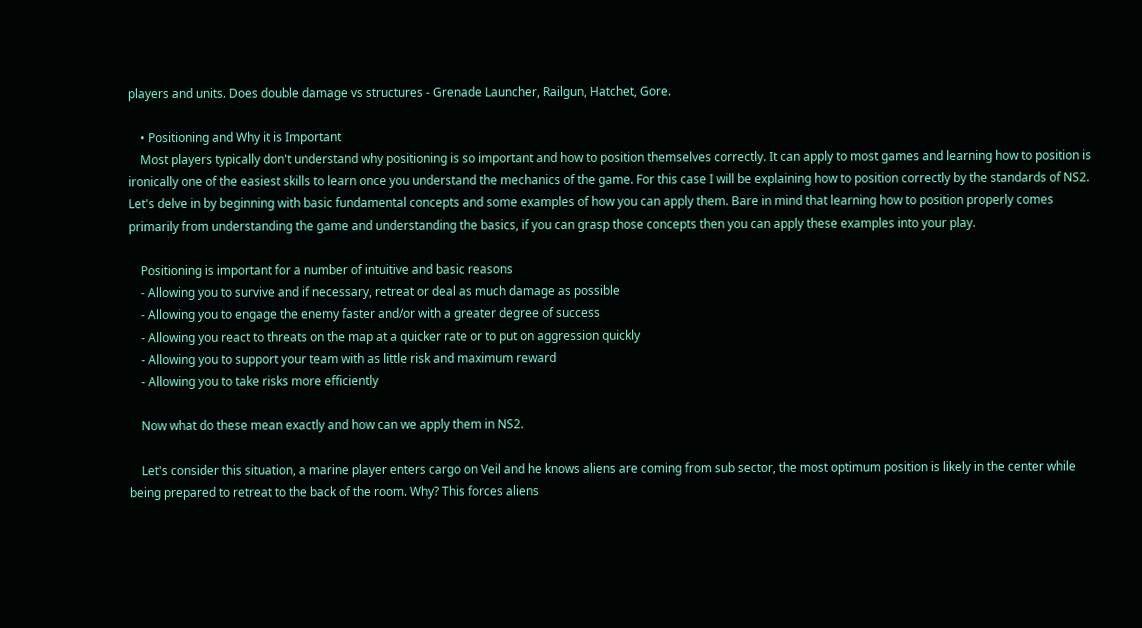players and units. Does double damage vs structures - Grenade Launcher, Railgun, Hatchet, Gore.

    • Positioning and Why it is Important
    Most players typically don't understand why positioning is so important and how to position themselves correctly. It can apply to most games and learning how to position is ironically one of the easiest skills to learn once you understand the mechanics of the game. For this case I will be explaining how to position correctly by the standards of NS2. Let's delve in by beginning with basic fundamental concepts and some examples of how you can apply them. Bare in mind that learning how to position properly comes primarily from understanding the game and understanding the basics, if you can grasp those concepts then you can apply these examples into your play.

    Positioning is important for a number of intuitive and basic reasons
    - Allowing you to survive and if necessary, retreat or deal as much damage as possible
    - Allowing you to engage the enemy faster and/or with a greater degree of success
    - Allowing you react to threats on the map at a quicker rate or to put on aggression quickly
    - Allowing you to support your team with as little risk and maximum reward
    - Allowing you to take risks more efficiently

    Now what do these mean exactly and how can we apply them in NS2.

    Let's consider this situation, a marine player enters cargo on Veil and he knows aliens are coming from sub sector, the most optimum position is likely in the center while being prepared to retreat to the back of the room. Why? This forces aliens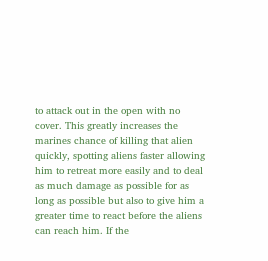to attack out in the open with no cover. This greatly increases the marines chance of killing that alien quickly, spotting aliens faster allowing him to retreat more easily and to deal as much damage as possible for as long as possible but also to give him a greater time to react before the aliens can reach him. If the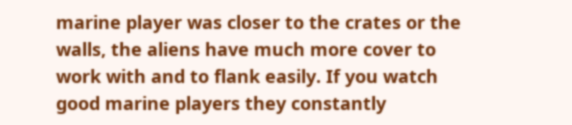marine player was closer to the crates or the walls, the aliens have much more cover to work with and to flank easily. If you watch good marine players they constantly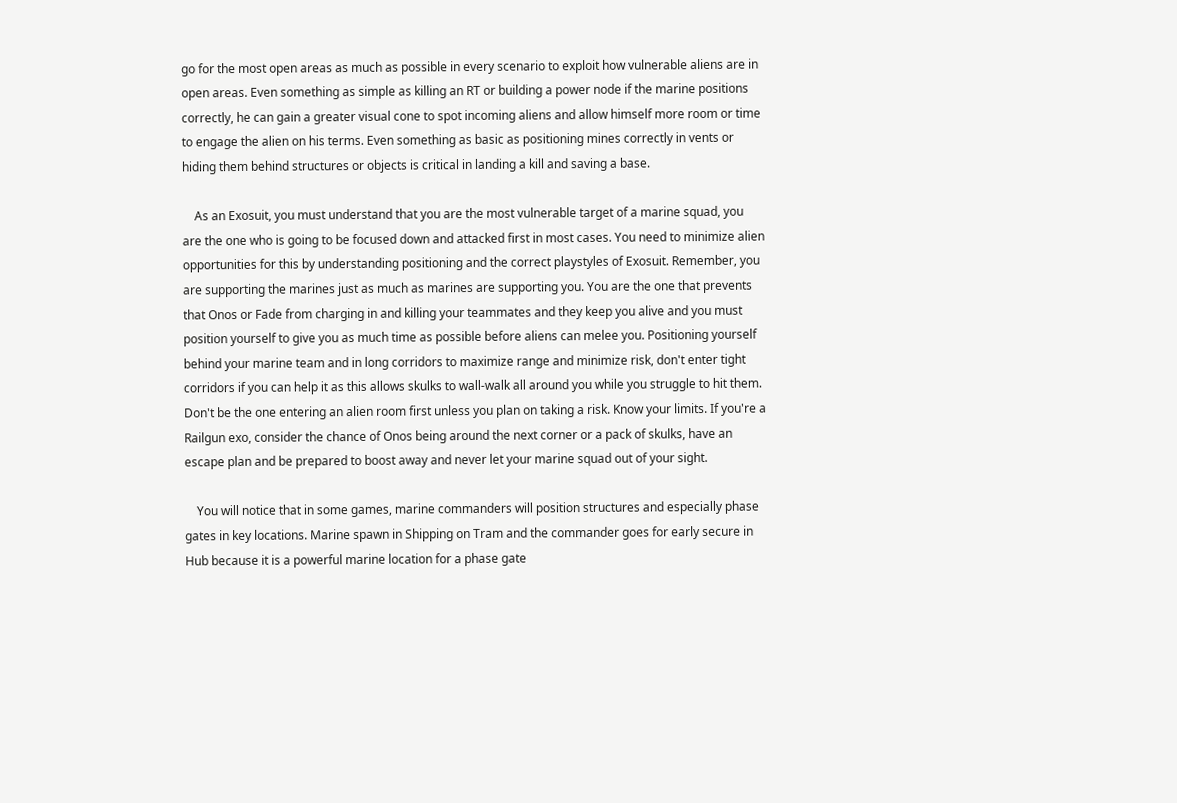go for the most open areas as much as possible in every scenario to exploit how vulnerable aliens are in open areas. Even something as simple as killing an RT or building a power node if the marine positions correctly, he can gain a greater visual cone to spot incoming aliens and allow himself more room or time to engage the alien on his terms. Even something as basic as positioning mines correctly in vents or hiding them behind structures or objects is critical in landing a kill and saving a base.

    As an Exosuit, you must understand that you are the most vulnerable target of a marine squad, you are the one who is going to be focused down and attacked first in most cases. You need to minimize alien opportunities for this by understanding positioning and the correct playstyles of Exosuit. Remember, you are supporting the marines just as much as marines are supporting you. You are the one that prevents that Onos or Fade from charging in and killing your teammates and they keep you alive and you must position yourself to give you as much time as possible before aliens can melee you. Positioning yourself behind your marine team and in long corridors to maximize range and minimize risk, don't enter tight corridors if you can help it as this allows skulks to wall-walk all around you while you struggle to hit them. Don't be the one entering an alien room first unless you plan on taking a risk. Know your limits. If you're a Railgun exo, consider the chance of Onos being around the next corner or a pack of skulks, have an escape plan and be prepared to boost away and never let your marine squad out of your sight.

    You will notice that in some games, marine commanders will position structures and especially phase gates in key locations. Marine spawn in Shipping on Tram and the commander goes for early secure in Hub because it is a powerful marine location for a phase gate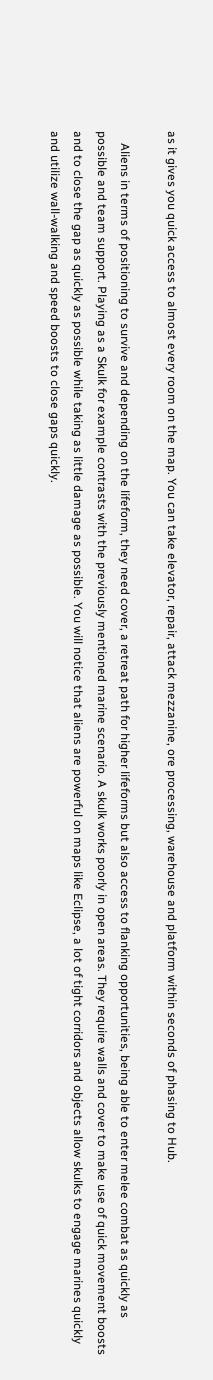as it gives you quick access to almost every room on the map. You can take elevator, repair, attack mezzanine, ore processing, warehouse and platform within seconds of phasing to Hub.

    Aliens in terms of positioning to survive and depending on the lifeform, they need cover, a retreat path for higher lifeforms but also access to flanking opportunities, being able to enter melee combat as quickly as possible and team support. Playing as a Skulk for example contrasts with the previously mentioned marine scenario. A skulk works poorly in open areas. They require walls and cover to make use of quick movement boosts and to close the gap as quickly as possible while taking as little damage as possible. You will notice that aliens are powerful on maps like Eclipse, a lot of tight corridors and objects allow skulks to engage marines quickly and utilize wall-walking and speed boosts to close gaps quickly.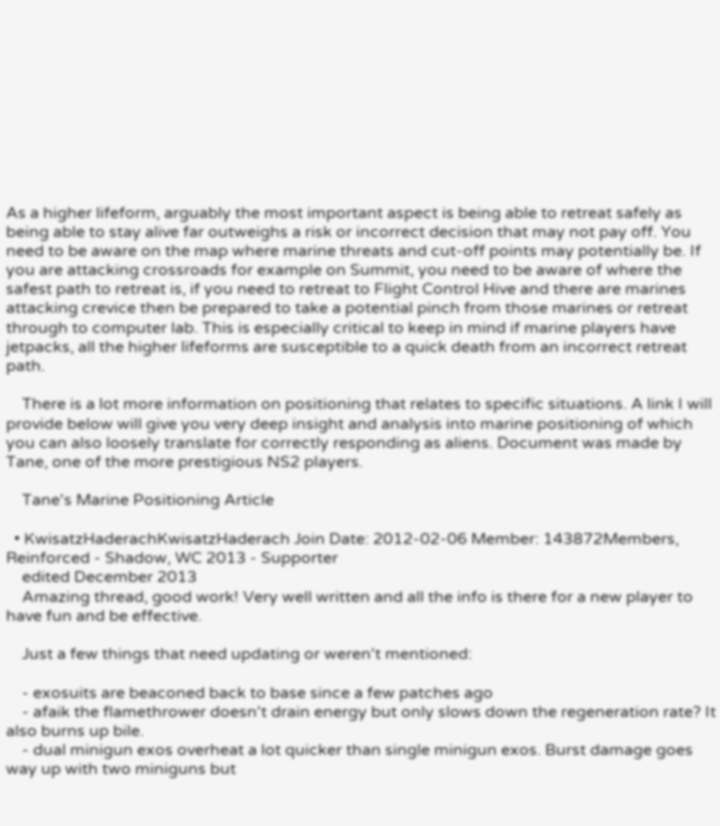As a higher lifeform, arguably the most important aspect is being able to retreat safely as being able to stay alive far outweighs a risk or incorrect decision that may not pay off. You need to be aware on the map where marine threats and cut-off points may potentially be. If you are attacking crossroads for example on Summit, you need to be aware of where the safest path to retreat is, if you need to retreat to Flight Control Hive and there are marines attacking crevice then be prepared to take a potential pinch from those marines or retreat through to computer lab. This is especially critical to keep in mind if marine players have jetpacks, all the higher lifeforms are susceptible to a quick death from an incorrect retreat path.

    There is a lot more information on positioning that relates to specific situations. A link I will provide below will give you very deep insight and analysis into marine positioning of which you can also loosely translate for correctly responding as aliens. Document was made by Tane, one of the more prestigious NS2 players.

    Tane's Marine Positioning Article

  • KwisatzHaderachKwisatzHaderach Join Date: 2012-02-06 Member: 143872Members, Reinforced - Shadow, WC 2013 - Supporter
    edited December 2013
    Amazing thread, good work! Very well written and all the info is there for a new player to have fun and be effective.

    Just a few things that need updating or weren't mentioned:

    - exosuits are beaconed back to base since a few patches ago
    - afaik the flamethrower doesn't drain energy but only slows down the regeneration rate? It also burns up bile.
    - dual minigun exos overheat a lot quicker than single minigun exos. Burst damage goes way up with two miniguns but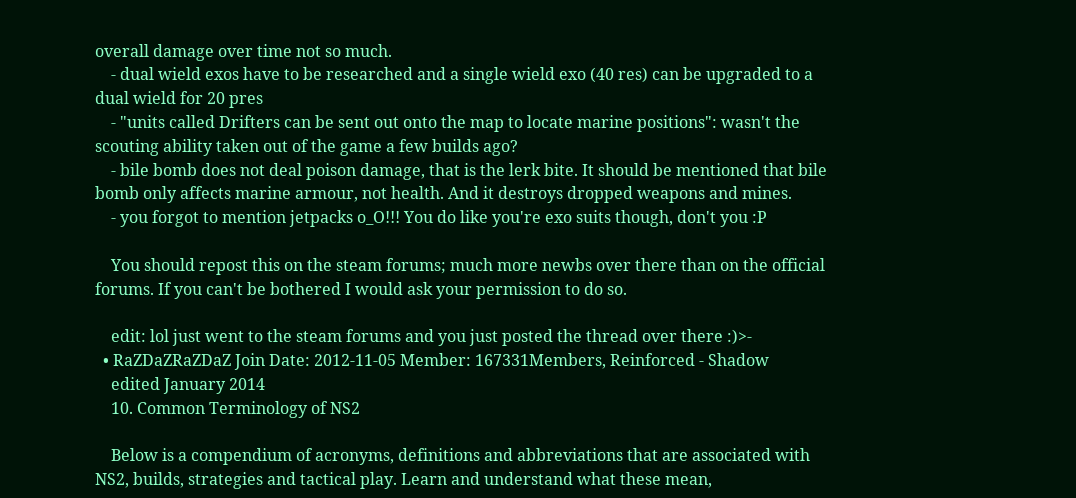overall damage over time not so much.
    - dual wield exos have to be researched and a single wield exo (40 res) can be upgraded to a dual wield for 20 pres
    - "units called Drifters can be sent out onto the map to locate marine positions": wasn't the scouting ability taken out of the game a few builds ago?
    - bile bomb does not deal poison damage, that is the lerk bite. It should be mentioned that bile bomb only affects marine armour, not health. And it destroys dropped weapons and mines.
    - you forgot to mention jetpacks o_O!!! You do like you're exo suits though, don't you :P

    You should repost this on the steam forums; much more newbs over there than on the official forums. If you can't be bothered I would ask your permission to do so.

    edit: lol just went to the steam forums and you just posted the thread over there :)>-
  • RaZDaZRaZDaZ Join Date: 2012-11-05 Member: 167331Members, Reinforced - Shadow
    edited January 2014
    10. Common Terminology of NS2

    Below is a compendium of acronyms, definitions and abbreviations that are associated with NS2, builds, strategies and tactical play. Learn and understand what these mean,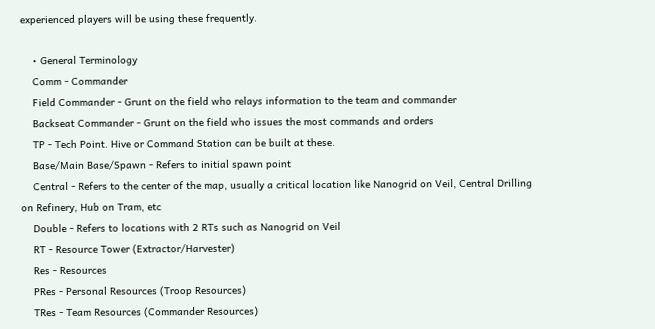experienced players will be using these frequently.

    • General Terminology
    Comm - Commander
    Field Commander - Grunt on the field who relays information to the team and commander
    Backseat Commander - Grunt on the field who issues the most commands and orders
    TP - Tech Point. Hive or Command Station can be built at these.
    Base/Main Base/Spawn - Refers to initial spawn point
    Central - Refers to the center of the map, usually a critical location like Nanogrid on Veil, Central Drilling on Refinery, Hub on Tram, etc
    Double - Refers to locations with 2 RTs such as Nanogrid on Veil
    RT - Resource Tower (Extractor/Harvester)
    Res - Resources
    PRes - Personal Resources (Troop Resources)
    TRes - Team Resources (Commander Resources)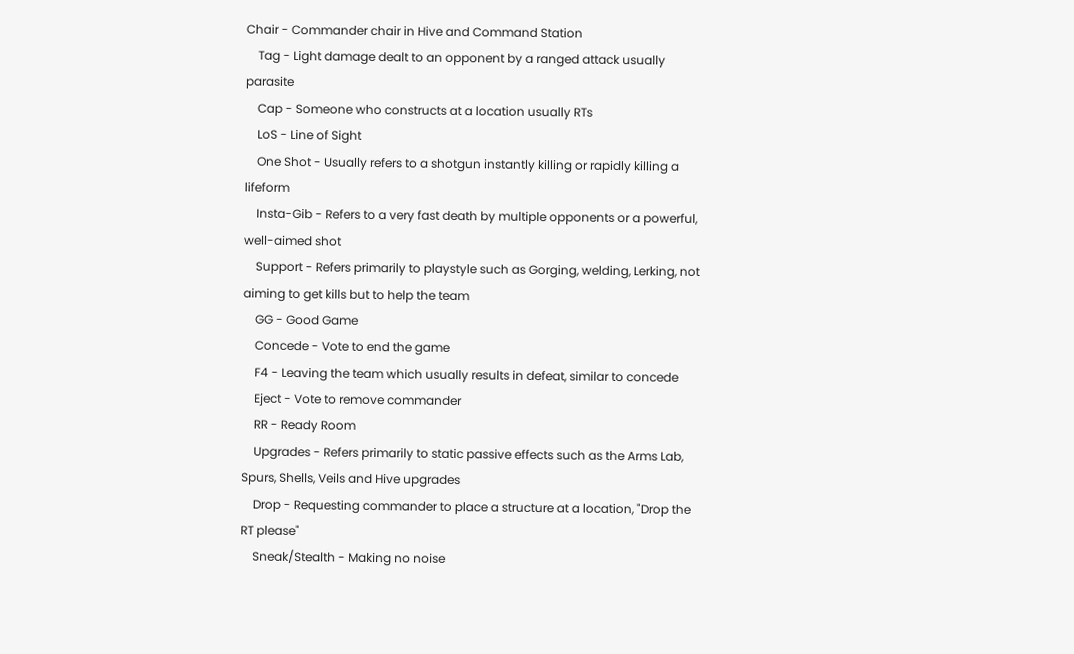Chair - Commander chair in Hive and Command Station
    Tag - Light damage dealt to an opponent by a ranged attack usually parasite
    Cap - Someone who constructs at a location usually RTs
    LoS - Line of Sight
    One Shot - Usually refers to a shotgun instantly killing or rapidly killing a lifeform
    Insta-Gib - Refers to a very fast death by multiple opponents or a powerful, well-aimed shot
    Support - Refers primarily to playstyle such as Gorging, welding, Lerking, not aiming to get kills but to help the team
    GG - Good Game
    Concede - Vote to end the game
    F4 - Leaving the team which usually results in defeat, similar to concede
    Eject - Vote to remove commander
    RR - Ready Room
    Upgrades - Refers primarily to static passive effects such as the Arms Lab, Spurs, Shells, Veils and Hive upgrades
    Drop - Requesting commander to place a structure at a location, "Drop the RT please"
    Sneak/Stealth - Making no noise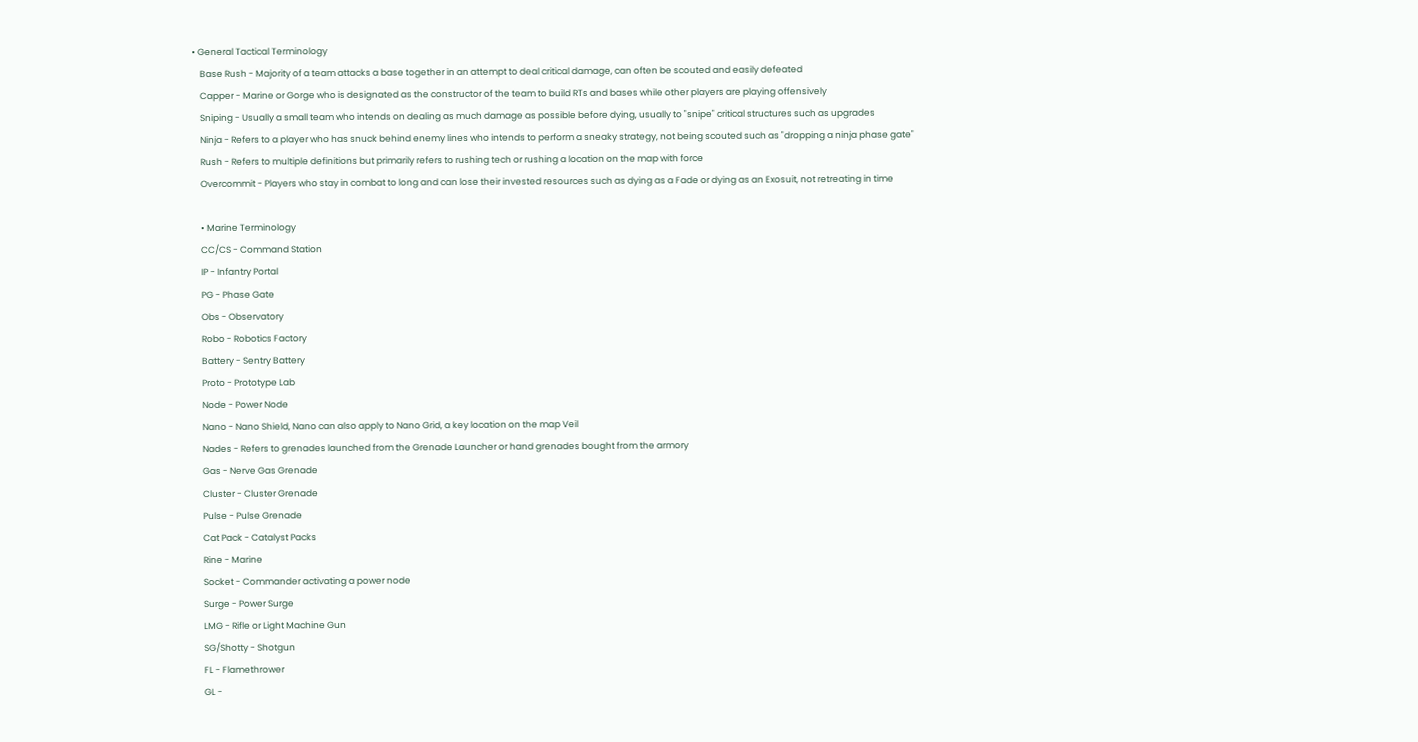• General Tactical Terminology
    Base Rush - Majority of a team attacks a base together in an attempt to deal critical damage, can often be scouted and easily defeated
    Capper - Marine or Gorge who is designated as the constructor of the team to build RTs and bases while other players are playing offensively
    Sniping - Usually a small team who intends on dealing as much damage as possible before dying, usually to "snipe" critical structures such as upgrades
    Ninja - Refers to a player who has snuck behind enemy lines who intends to perform a sneaky strategy, not being scouted such as "dropping a ninja phase gate"
    Rush - Refers to multiple definitions but primarily refers to rushing tech or rushing a location on the map with force
    Overcommit - Players who stay in combat to long and can lose their invested resources such as dying as a Fade or dying as an Exosuit, not retreating in time

    • Marine Terminology
    CC/CS - Command Station
    IP - Infantry Portal
    PG - Phase Gate
    Obs - Observatory
    Robo - Robotics Factory
    Battery - Sentry Battery
    Proto - Prototype Lab
    Node - Power Node
    Nano - Nano Shield, Nano can also apply to Nano Grid, a key location on the map Veil
    Nades - Refers to grenades launched from the Grenade Launcher or hand grenades bought from the armory
    Gas - Nerve Gas Grenade
    Cluster - Cluster Grenade
    Pulse - Pulse Grenade
    Cat Pack - Catalyst Packs
    Rine - Marine
    Socket - Commander activating a power node
    Surge - Power Surge
    LMG - Rifle or Light Machine Gun
    SG/Shotty - Shotgun
    FL - Flamethrower
    GL -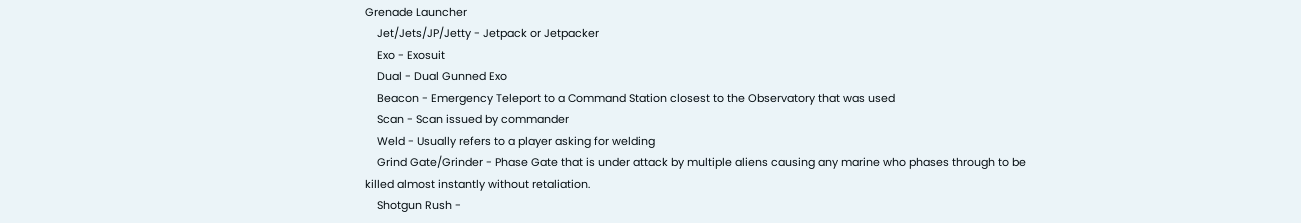Grenade Launcher
    Jet/Jets/JP/Jetty - Jetpack or Jetpacker
    Exo - Exosuit
    Dual - Dual Gunned Exo
    Beacon - Emergency Teleport to a Command Station closest to the Observatory that was used
    Scan - Scan issued by commander
    Weld - Usually refers to a player asking for welding
    Grind Gate/Grinder - Phase Gate that is under attack by multiple aliens causing any marine who phases through to be killed almost instantly without retaliation.
    Shotgun Rush -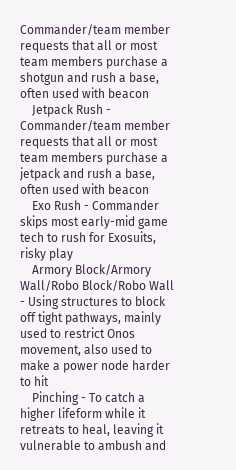Commander/team member requests that all or most team members purchase a shotgun and rush a base, often used with beacon
    Jetpack Rush - Commander/team member requests that all or most team members purchase a jetpack and rush a base, often used with beacon
    Exo Rush - Commander skips most early-mid game tech to rush for Exosuits, risky play
    Armory Block/Armory Wall/Robo Block/Robo Wall - Using structures to block off tight pathways, mainly used to restrict Onos movement, also used to make a power node harder to hit
    Pinching - To catch a higher lifeform while it retreats to heal, leaving it vulnerable to ambush and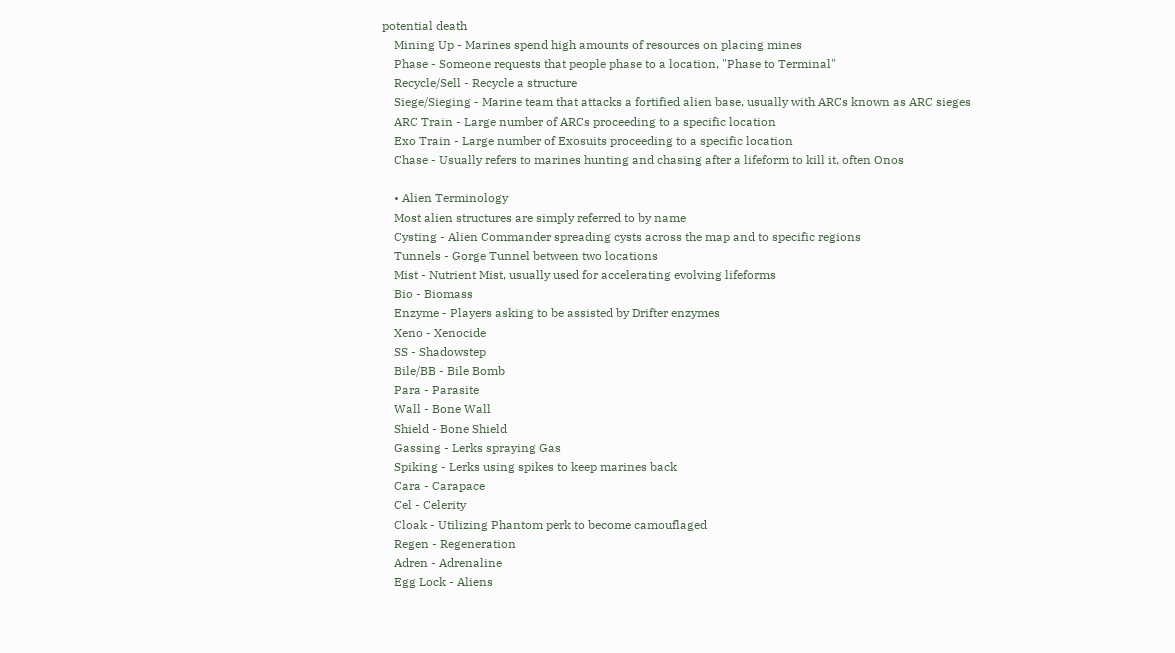potential death
    Mining Up - Marines spend high amounts of resources on placing mines
    Phase - Someone requests that people phase to a location, "Phase to Terminal"
    Recycle/Sell - Recycle a structure
    Siege/Sieging - Marine team that attacks a fortified alien base, usually with ARCs known as ARC sieges
    ARC Train - Large number of ARCs proceeding to a specific location
    Exo Train - Large number of Exosuits proceeding to a specific location
    Chase - Usually refers to marines hunting and chasing after a lifeform to kill it, often Onos

    • Alien Terminology
    Most alien structures are simply referred to by name
    Cysting - Alien Commander spreading cysts across the map and to specific regions
    Tunnels - Gorge Tunnel between two locations
    Mist - Nutrient Mist, usually used for accelerating evolving lifeforms
    Bio - Biomass
    Enzyme - Players asking to be assisted by Drifter enzymes
    Xeno - Xenocide
    SS - Shadowstep
    Bile/BB - Bile Bomb
    Para - Parasite
    Wall - Bone Wall
    Shield - Bone Shield
    Gassing - Lerks spraying Gas
    Spiking - Lerks using spikes to keep marines back
    Cara - Carapace
    Cel - Celerity
    Cloak - Utilizing Phantom perk to become camouflaged
    Regen - Regeneration
    Adren - Adrenaline
    Egg Lock - Aliens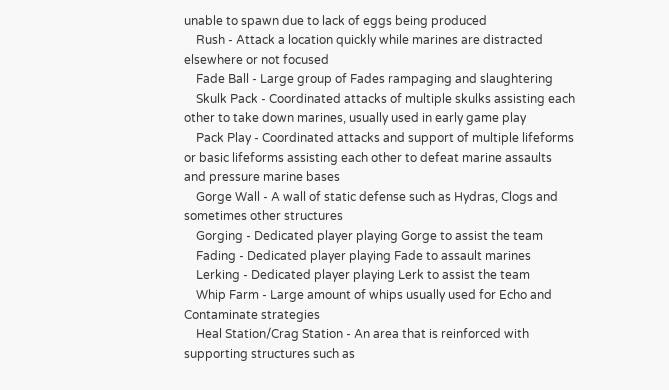unable to spawn due to lack of eggs being produced
    Rush - Attack a location quickly while marines are distracted elsewhere or not focused
    Fade Ball - Large group of Fades rampaging and slaughtering
    Skulk Pack - Coordinated attacks of multiple skulks assisting each other to take down marines, usually used in early game play
    Pack Play - Coordinated attacks and support of multiple lifeforms or basic lifeforms assisting each other to defeat marine assaults and pressure marine bases
    Gorge Wall - A wall of static defense such as Hydras, Clogs and sometimes other structures
    Gorging - Dedicated player playing Gorge to assist the team
    Fading - Dedicated player playing Fade to assault marines
    Lerking - Dedicated player playing Lerk to assist the team
    Whip Farm - Large amount of whips usually used for Echo and Contaminate strategies
    Heal Station/Crag Station - An area that is reinforced with supporting structures such as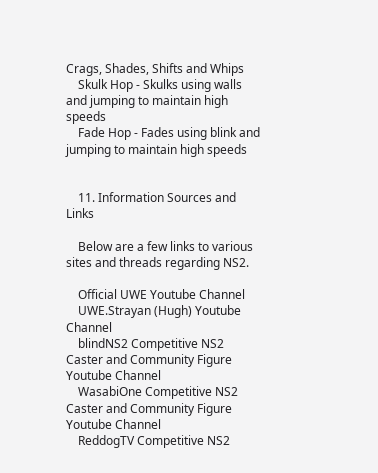Crags, Shades, Shifts and Whips
    Skulk Hop - Skulks using walls and jumping to maintain high speeds
    Fade Hop - Fades using blink and jumping to maintain high speeds


    11. Information Sources and Links

    Below are a few links to various sites and threads regarding NS2.

    Official UWE Youtube Channel
    UWE.Strayan (Hugh) Youtube Channel
    blindNS2 Competitive NS2 Caster and Community Figure Youtube Channel
    WasabiOne Competitive NS2 Caster and Community Figure Youtube Channel
    ReddogTV Competitive NS2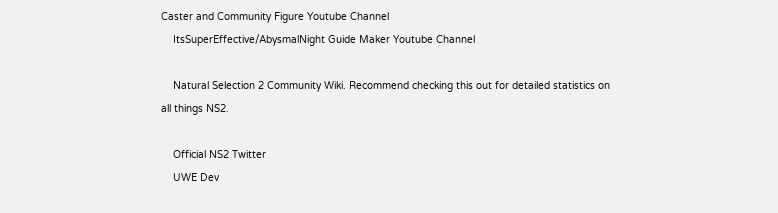Caster and Community Figure Youtube Channel
    ItsSuperEffective/AbysmalNight Guide Maker Youtube Channel

    Natural Selection 2 Community Wiki. Recommend checking this out for detailed statistics on all things NS2.

    Official NS2 Twitter
    UWE Dev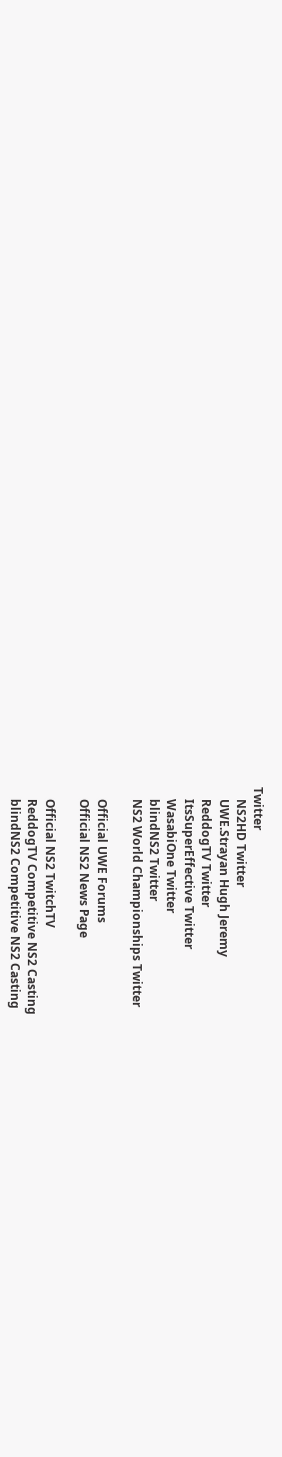Twitter
    NS2HD Twitter
    UWE.Strayan Hugh Jeremy
    ReddogTV Twitter
    ItsSuperEffective Twitter
    WasabiOne Twitter
    blindNS2 Twitter
    NS2 World Championships Twitter

    Official UWE Forums
    Official NS2 News Page

    Official NS2 TwitchTV
    ReddogTV Competitive NS2 Casting
    blindNS2 Competitive NS2 Casting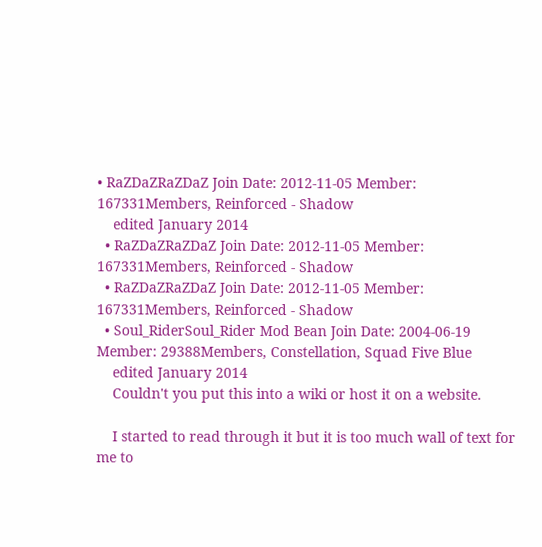• RaZDaZRaZDaZ Join Date: 2012-11-05 Member: 167331Members, Reinforced - Shadow
    edited January 2014
  • RaZDaZRaZDaZ Join Date: 2012-11-05 Member: 167331Members, Reinforced - Shadow
  • RaZDaZRaZDaZ Join Date: 2012-11-05 Member: 167331Members, Reinforced - Shadow
  • Soul_RiderSoul_Rider Mod Bean Join Date: 2004-06-19 Member: 29388Members, Constellation, Squad Five Blue
    edited January 2014
    Couldn't you put this into a wiki or host it on a website.

    I started to read through it but it is too much wall of text for me to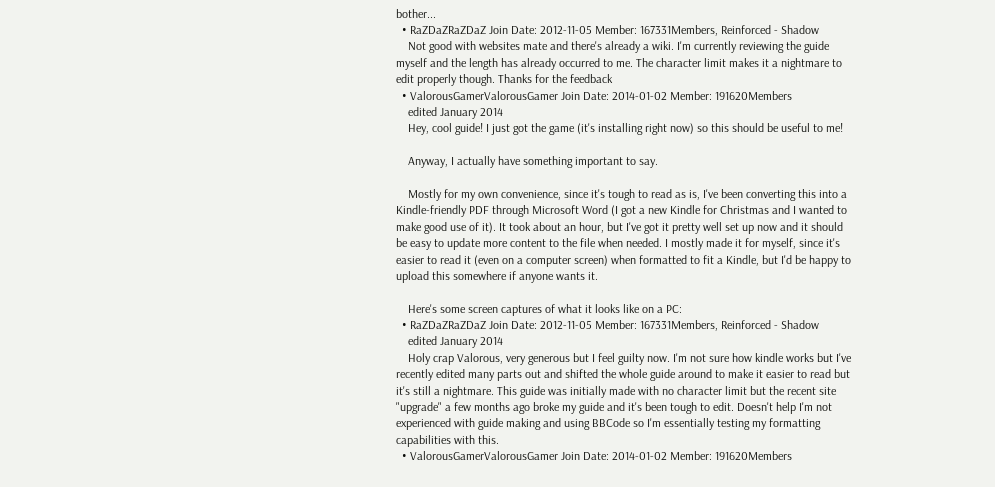bother...
  • RaZDaZRaZDaZ Join Date: 2012-11-05 Member: 167331Members, Reinforced - Shadow
    Not good with websites mate and there's already a wiki. I'm currently reviewing the guide myself and the length has already occurred to me. The character limit makes it a nightmare to edit properly though. Thanks for the feedback
  • ValorousGamerValorousGamer Join Date: 2014-01-02 Member: 191620Members
    edited January 2014
    Hey, cool guide! I just got the game (it's installing right now) so this should be useful to me!

    Anyway, I actually have something important to say.

    Mostly for my own convenience, since it's tough to read as is, I've been converting this into a Kindle-friendly PDF through Microsoft Word (I got a new Kindle for Christmas and I wanted to make good use of it). It took about an hour, but I've got it pretty well set up now and it should be easy to update more content to the file when needed. I mostly made it for myself, since it's easier to read it (even on a computer screen) when formatted to fit a Kindle, but I'd be happy to upload this somewhere if anyone wants it.

    Here's some screen captures of what it looks like on a PC:
  • RaZDaZRaZDaZ Join Date: 2012-11-05 Member: 167331Members, Reinforced - Shadow
    edited January 2014
    Holy crap Valorous, very generous but I feel guilty now. I'm not sure how kindle works but I've recently edited many parts out and shifted the whole guide around to make it easier to read but it's still a nightmare. This guide was initially made with no character limit but the recent site "upgrade" a few months ago broke my guide and it's been tough to edit. Doesn't help I'm not experienced with guide making and using BBCode so I'm essentially testing my formatting capabilities with this.
  • ValorousGamerValorousGamer Join Date: 2014-01-02 Member: 191620Members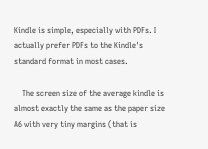Kindle is simple, especially with PDFs. I actually prefer PDFs to the Kindle's standard format in most cases.

    The screen size of the average kindle is almost exactly the same as the paper size A6 with very tiny margins (that is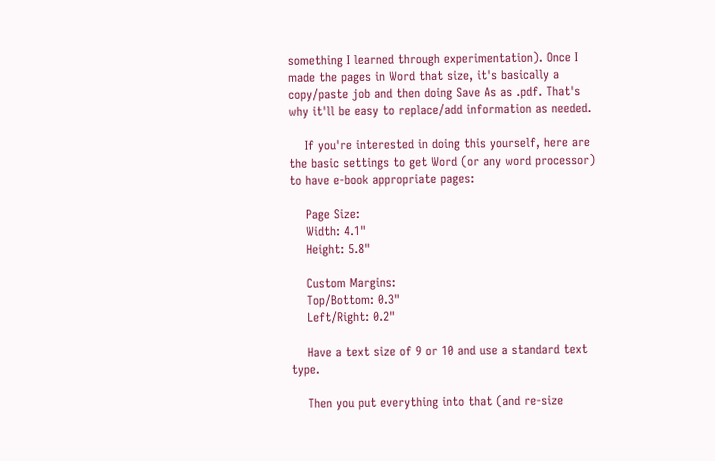something I learned through experimentation). Once I made the pages in Word that size, it's basically a copy/paste job and then doing Save As as .pdf. That's why it'll be easy to replace/add information as needed.

    If you're interested in doing this yourself, here are the basic settings to get Word (or any word processor) to have e-book appropriate pages:

    Page Size:
    Width: 4.1"
    Height: 5.8"

    Custom Margins:
    Top/Bottom: 0.3"
    Left/Right: 0.2"

    Have a text size of 9 or 10 and use a standard text type.

    Then you put everything into that (and re-size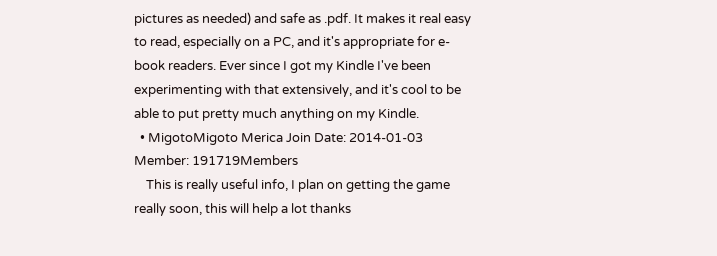pictures as needed) and safe as .pdf. It makes it real easy to read, especially on a PC, and it's appropriate for e-book readers. Ever since I got my Kindle I've been experimenting with that extensively, and it's cool to be able to put pretty much anything on my Kindle.
  • MigotoMigoto Merica Join Date: 2014-01-03 Member: 191719Members
    This is really useful info, I plan on getting the game really soon, this will help a lot thanks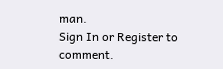man.
Sign In or Register to comment.